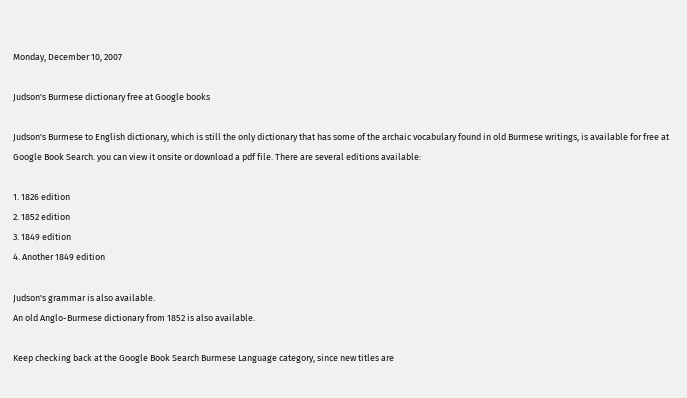Monday, December 10, 2007

Judson's Burmese dictionary free at Google books

Judson's Burmese to English dictionary, which is still the only dictionary that has some of the archaic vocabulary found in old Burmese writings, is available for free at Google Book Search. you can view it onsite or download a pdf file. There are several editions available:

1. 1826 edition
2. 1852 edition
3. 1849 edition
4. Another 1849 edition

Judson's grammar is also available.
An old Anglo-Burmese dictionary from 1852 is also available.

Keep checking back at the Google Book Search Burmese Language category, since new titles are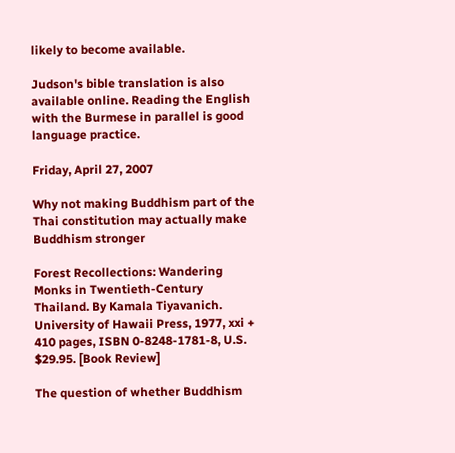likely to become available.

Judson's bible translation is also available online. Reading the English with the Burmese in parallel is good language practice.

Friday, April 27, 2007

Why not making Buddhism part of the Thai constitution may actually make Buddhism stronger

Forest Recollections: Wandering Monks in Twentieth-Century Thailand. By Kamala Tiyavanich. University of Hawaii Press, 1977, xxi + 410 pages, ISBN 0-8248-1781-8, U.S. $29.95. [Book Review]

The question of whether Buddhism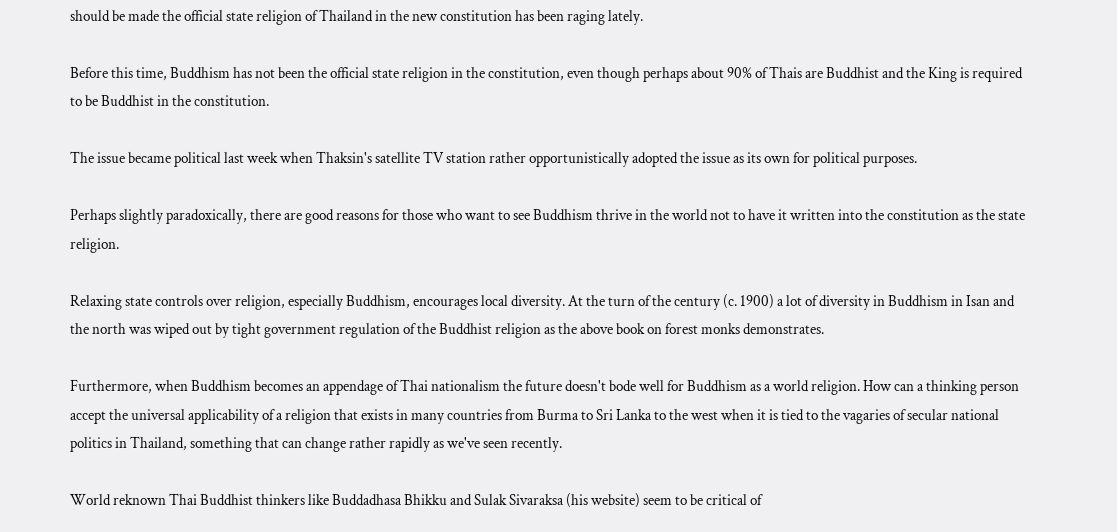should be made the official state religion of Thailand in the new constitution has been raging lately.

Before this time, Buddhism has not been the official state religion in the constitution, even though perhaps about 90% of Thais are Buddhist and the King is required to be Buddhist in the constitution.

The issue became political last week when Thaksin's satellite TV station rather opportunistically adopted the issue as its own for political purposes.

Perhaps slightly paradoxically, there are good reasons for those who want to see Buddhism thrive in the world not to have it written into the constitution as the state religion.

Relaxing state controls over religion, especially Buddhism, encourages local diversity. At the turn of the century (c. 1900) a lot of diversity in Buddhism in Isan and the north was wiped out by tight government regulation of the Buddhist religion as the above book on forest monks demonstrates.

Furthermore, when Buddhism becomes an appendage of Thai nationalism the future doesn't bode well for Buddhism as a world religion. How can a thinking person accept the universal applicability of a religion that exists in many countries from Burma to Sri Lanka to the west when it is tied to the vagaries of secular national politics in Thailand, something that can change rather rapidly as we've seen recently.

World reknown Thai Buddhist thinkers like Buddadhasa Bhikku and Sulak Sivaraksa (his website) seem to be critical of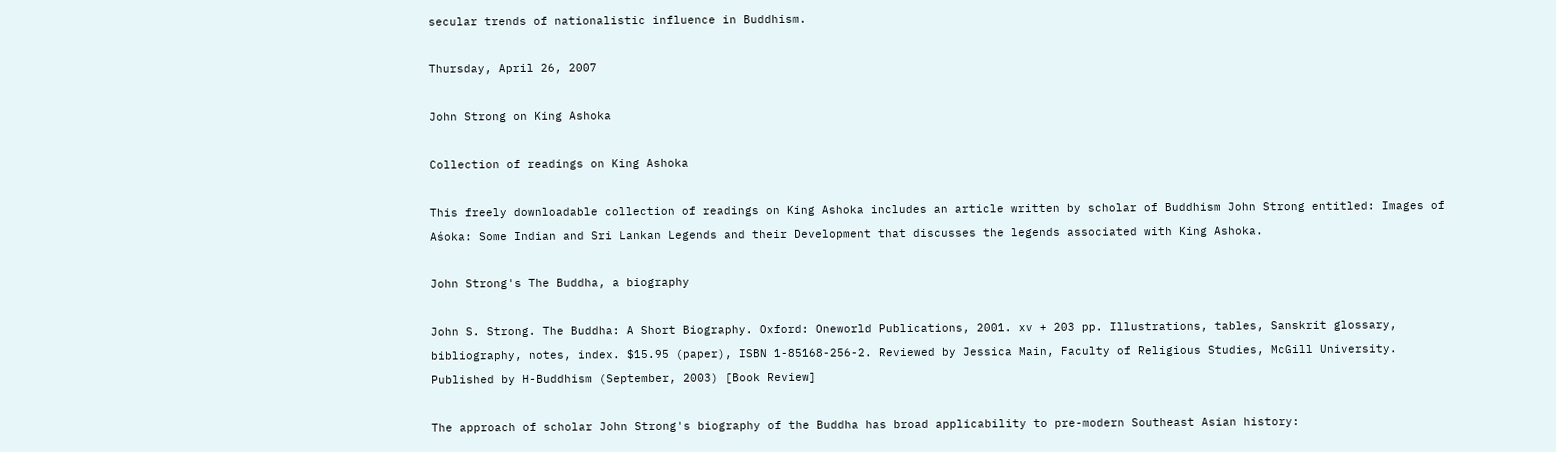secular trends of nationalistic influence in Buddhism.

Thursday, April 26, 2007

John Strong on King Ashoka

Collection of readings on King Ashoka

This freely downloadable collection of readings on King Ashoka includes an article written by scholar of Buddhism John Strong entitled: Images of Aśoka: Some Indian and Sri Lankan Legends and their Development that discusses the legends associated with King Ashoka.

John Strong's The Buddha, a biography

John S. Strong. The Buddha: A Short Biography. Oxford: Oneworld Publications, 2001. xv + 203 pp. Illustrations, tables, Sanskrit glossary, bibliography, notes, index. $15.95 (paper), ISBN 1-85168-256-2. Reviewed by Jessica Main, Faculty of Religious Studies, McGill University. Published by H-Buddhism (September, 2003) [Book Review]

The approach of scholar John Strong's biography of the Buddha has broad applicability to pre-modern Southeast Asian history: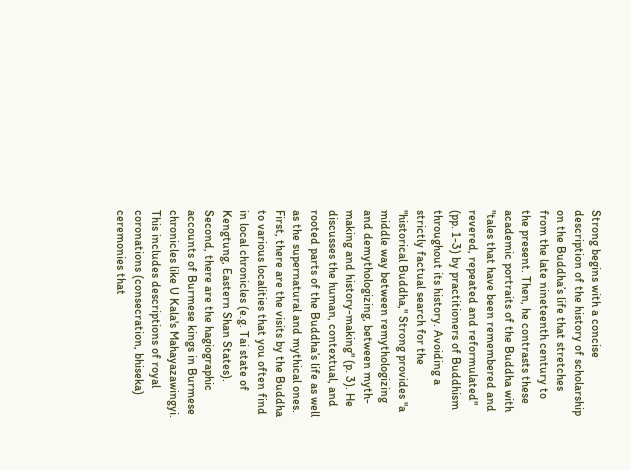Strong begins with a concise description of the history of scholarship on the Buddha’s life that stretches from the late nineteenth century to the present. Then, he contrasts these academic portraits of the Buddha with "tales that have been remembered and revered, repeated and reformulated" (pp. 1-3) by practitioners of Buddhism throughout its history. Avoiding a strictly factual search for the "historical Buddha," Strong provides "a middle way between remythologizing and demythologizing, between myth-making and history-making" (p. 3). He discusses the human, contextual, and rooted parts of the Buddha’s life as well as the supernatural and mythical ones.
First, there are the visits by the Buddha to various localities that you often find in local chronicles (e.g. Tai state of Kengtung, Eastern Shan States). Second, there are the hagiographic accounts of Burmese kings in Burmese chronicles like U Kala's Mahayazawingyi. This includes descriptions of royal coronations (consecration, bhiseka) ceremonies that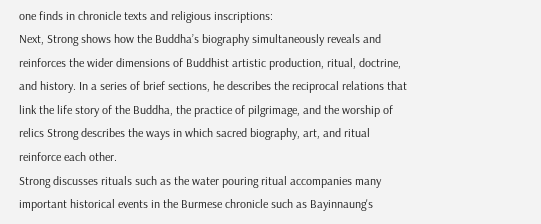one finds in chronicle texts and religious inscriptions:
Next, Strong shows how the Buddha’s biography simultaneously reveals and reinforces the wider dimensions of Buddhist artistic production, ritual, doctrine, and history. In a series of brief sections, he describes the reciprocal relations that link the life story of the Buddha, the practice of pilgrimage, and the worship of relics Strong describes the ways in which sacred biography, art, and ritual reinforce each other.
Strong discusses rituals such as the water pouring ritual accompanies many important historical events in the Burmese chronicle such as Bayinnaung's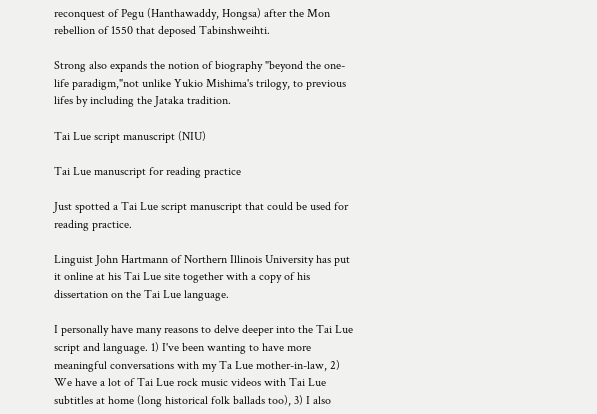reconquest of Pegu (Hanthawaddy, Hongsa) after the Mon rebellion of 1550 that deposed Tabinshweihti.

Strong also expands the notion of biography "beyond the one-life paradigm,"not unlike Yukio Mishima's trilogy, to previous lifes by including the Jataka tradition.

Tai Lue script manuscript (NIU)

Tai Lue manuscript for reading practice

Just spotted a Tai Lue script manuscript that could be used for reading practice.

Linguist John Hartmann of Northern Illinois University has put it online at his Tai Lue site together with a copy of his dissertation on the Tai Lue language.

I personally have many reasons to delve deeper into the Tai Lue script and language. 1) I've been wanting to have more meaningful conversations with my Ta Lue mother-in-law, 2) We have a lot of Tai Lue rock music videos with Tai Lue subtitles at home (long historical folk ballads too), 3) I also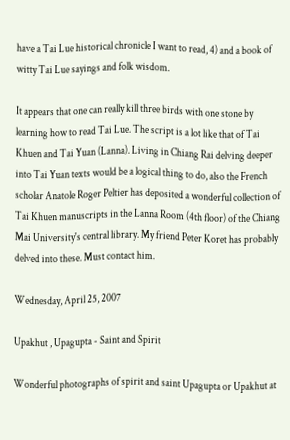have a Tai Lue historical chronicle I want to read, 4) and a book of witty Tai Lue sayings and folk wisdom.

It appears that one can really kill three birds with one stone by learning how to read Tai Lue. The script is a lot like that of Tai Khuen and Tai Yuan (Lanna). Living in Chiang Rai delving deeper into Tai Yuan texts would be a logical thing to do, also the French scholar Anatole Roger Peltier has deposited a wonderful collection of Tai Khuen manuscripts in the Lanna Room (4th floor) of the Chiang Mai University's central library. My friend Peter Koret has probably delved into these. Must contact him.

Wednesday, April 25, 2007

Upakhut , Upagupta - Saint and Spirit

Wonderful photographs of spirit and saint Upagupta or Upakhut at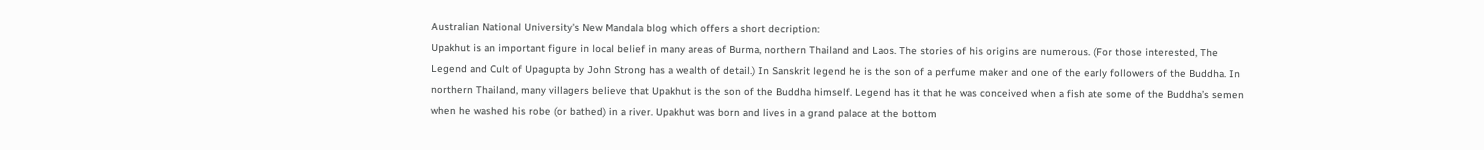Australian National University's New Mandala blog which offers a short decription:
Upakhut is an important figure in local belief in many areas of Burma, northern Thailand and Laos. The stories of his origins are numerous. (For those interested, The Legend and Cult of Upagupta by John Strong has a wealth of detail.) In Sanskrit legend he is the son of a perfume maker and one of the early followers of the Buddha. In northern Thailand, many villagers believe that Upakhut is the son of the Buddha himself. Legend has it that he was conceived when a fish ate some of the Buddha’s semen when he washed his robe (or bathed) in a river. Upakhut was born and lives in a grand palace at the bottom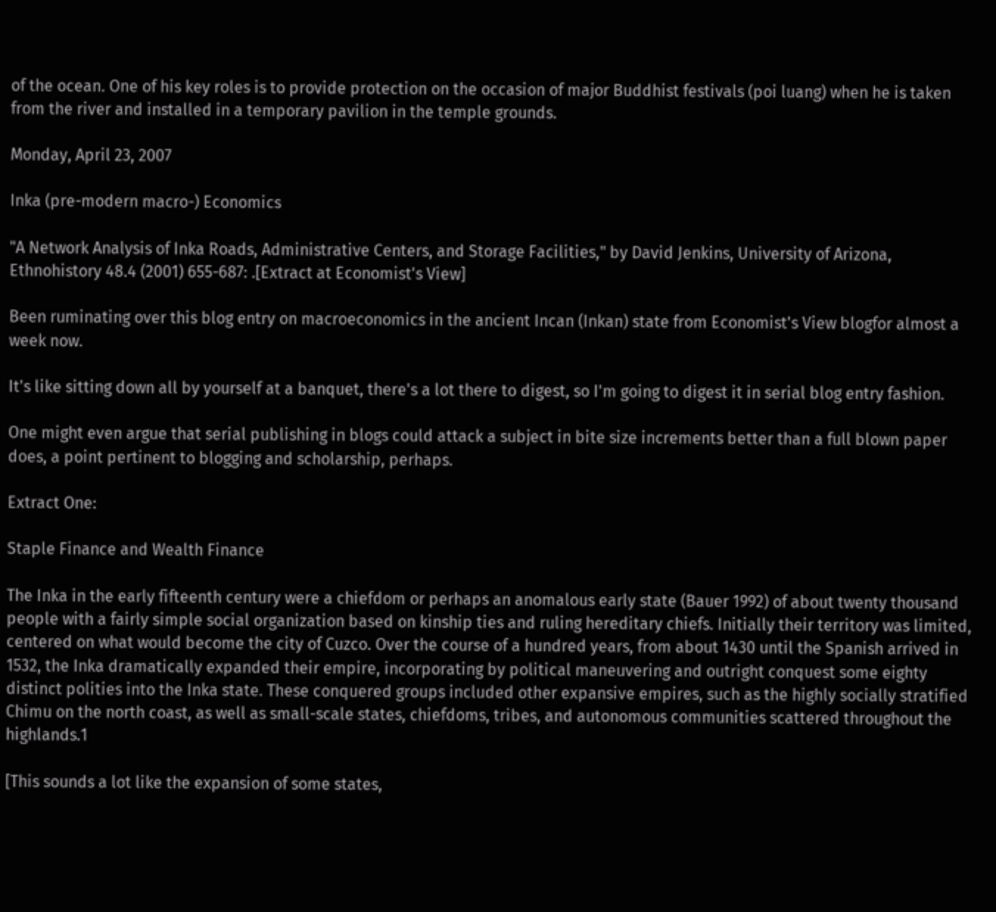of the ocean. One of his key roles is to provide protection on the occasion of major Buddhist festivals (poi luang) when he is taken from the river and installed in a temporary pavilion in the temple grounds.

Monday, April 23, 2007

Inka (pre-modern macro-) Economics

"A Network Analysis of Inka Roads, Administrative Centers, and Storage Facilities," by David Jenkins, University of Arizona, Ethnohistory 48.4 (2001) 655-687: .[Extract at Economist's View]

Been ruminating over this blog entry on macroeconomics in the ancient Incan (Inkan) state from Economist's View blogfor almost a week now.

It's like sitting down all by yourself at a banquet, there's a lot there to digest, so I'm going to digest it in serial blog entry fashion.

One might even argue that serial publishing in blogs could attack a subject in bite size increments better than a full blown paper does, a point pertinent to blogging and scholarship, perhaps.

Extract One:

Staple Finance and Wealth Finance

The Inka in the early fifteenth century were a chiefdom or perhaps an anomalous early state (Bauer 1992) of about twenty thousand people with a fairly simple social organization based on kinship ties and ruling hereditary chiefs. Initially their territory was limited, centered on what would become the city of Cuzco. Over the course of a hundred years, from about 1430 until the Spanish arrived in 1532, the Inka dramatically expanded their empire, incorporating by political maneuvering and outright conquest some eighty distinct polities into the Inka state. These conquered groups included other expansive empires, such as the highly socially stratified Chimu on the north coast, as well as small-scale states, chiefdoms, tribes, and autonomous communities scattered throughout the highlands.1

[This sounds a lot like the expansion of some states,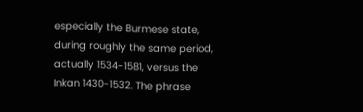especially the Burmese state, during roughly the same period, actually 1534-1581, versus the Inkan 1430-1532. The phrase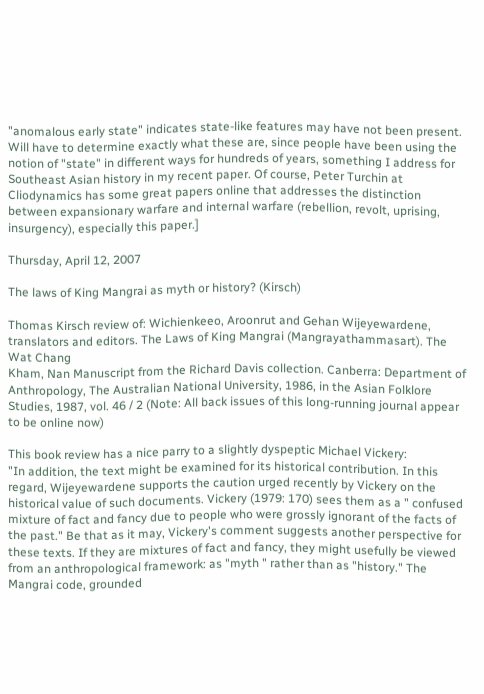"anomalous early state" indicates state-like features may have not been present. Will have to determine exactly what these are, since people have been using the notion of "state" in different ways for hundreds of years, something I address for Southeast Asian history in my recent paper. Of course, Peter Turchin at Cliodynamics has some great papers online that addresses the distinction between expansionary warfare and internal warfare (rebellion, revolt, uprising, insurgency), especially this paper.]

Thursday, April 12, 2007

The laws of King Mangrai as myth or history? (Kirsch)

Thomas Kirsch review of: Wichienkeeo, Aroonrut and Gehan Wijeyewardene, translators and editors. The Laws of King Mangrai (Mangrayathammasart). The Wat Chang
Kham, Nan Manuscript from the Richard Davis collection. Canberra: Department of Anthropology, The Australian National University, 1986, in the Asian Folklore Studies, 1987, vol. 46 / 2 (Note: All back issues of this long-running journal appear to be online now)

This book review has a nice parry to a slightly dyspeptic Michael Vickery:
"In addition, the text might be examined for its historical contribution. In this regard, Wijeyewardene supports the caution urged recently by Vickery on the historical value of such documents. Vickery (1979: 170) sees them as a " confused mixture of fact and fancy due to people who were grossly ignorant of the facts of the past." Be that as it may, Vickery's comment suggests another perspective for these texts. If they are mixtures of fact and fancy, they might usefully be viewed from an anthropological framework: as "myth " rather than as "history." The Mangrai code, grounded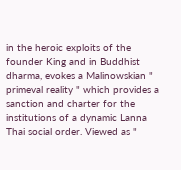in the heroic exploits of the founder King and in Buddhist dharma, evokes a Malinowskian " primeval reality " which provides a sanction and charter for the institutions of a dynamic Lanna Thai social order. Viewed as "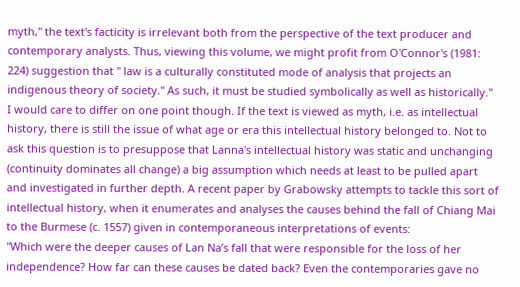myth," the text's facticity is irrelevant both from the perspective of the text producer and contemporary analysts. Thus, viewing this volume, we might profit from O'Connor's (1981: 224) suggestion that " law is a culturally constituted mode of analysis that projects an indigenous theory of society." As such, it must be studied symbolically as well as historically."
I would care to differ on one point though. If the text is viewed as myth, i.e. as intellectual history, there is still the issue of what age or era this intellectual history belonged to. Not to ask this question is to presuppose that Lanna's intellectual history was static and unchanging (continuity dominates all change) a big assumption which needs at least to be pulled apart and investigated in further depth. A recent paper by Grabowsky attempts to tackle this sort of intellectual history, when it enumerates and analyses the causes behind the fall of Chiang Mai to the Burmese (c. 1557) given in contemporaneous interpretations of events:
"Which were the deeper causes of Lan Na’s fall that were responsible for the loss of her independence? How far can these causes be dated back? Even the contemporaries gave no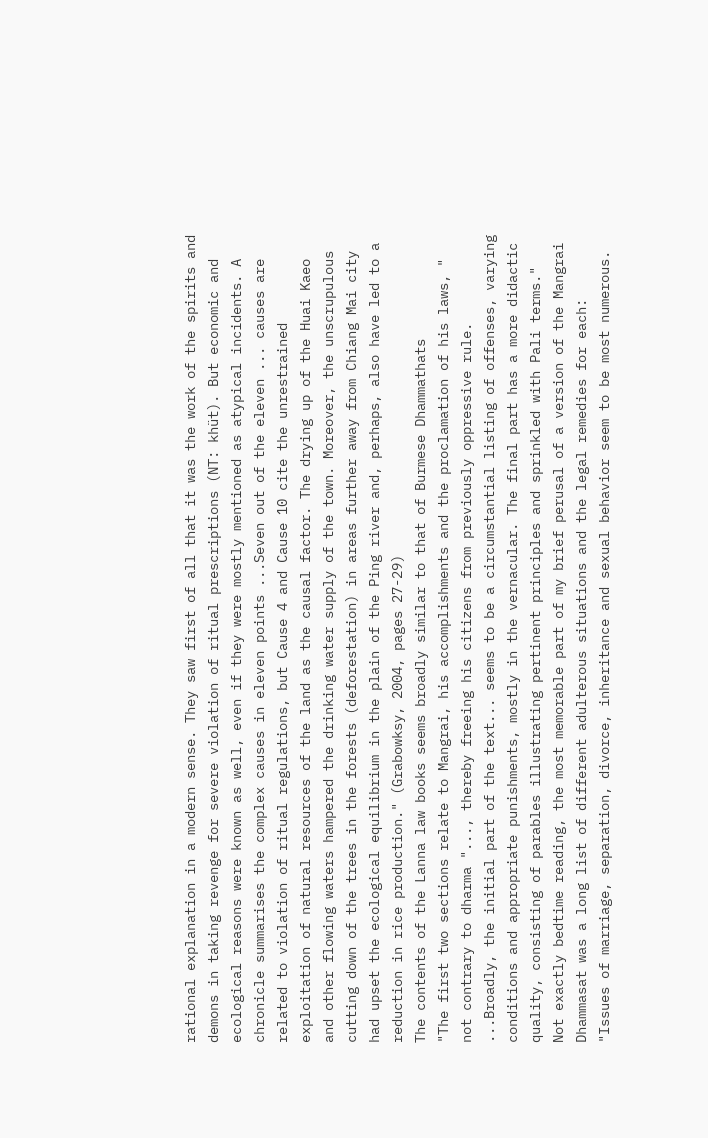rational explanation in a modern sense. They saw first of all that it was the work of the spirits and demons in taking revenge for severe violation of ritual prescriptions (NT: khüt). But economic and ecological reasons were known as well, even if they were mostly mentioned as atypical incidents. A chronicle summarises the complex causes in eleven points ...Seven out of the eleven ... causes are related to violation of ritual regulations, but Cause 4 and Cause 10 cite the unrestrained exploitation of natural resources of the land as the causal factor. The drying up of the Huai Kaeo and other flowing waters hampered the drinking water supply of the town. Moreover, the unscrupulous cutting down of the trees in the forests (deforestation) in areas further away from Chiang Mai city had upset the ecological equilibrium in the plain of the Ping river and, perhaps, also have led to a reduction in rice production." (Grabowksy, 2004, pages 27-29)
The contents of the Lanna law books seems broadly similar to that of Burmese Dhammathats
"The first two sections relate to Mangrai, his accomplishments and the proclamation of his laws, " not contrary to dharma "..., thereby freeing his citizens from previously oppressive rule. ...Broadly, the initial part of the text... seems to be a circumstantial listing of offenses, varying conditions and appropriate punishments, mostly in the vernacular. The final part has a more didactic quality, consisting of parables illustrating pertinent principles and sprinkled with Pali terms."
Not exactly bedtime reading, the most memorable part of my brief perusal of a version of the Mangrai Dhammasat was a long list of different adulterous situations and the legal remedies for each:
"Issues of marriage, separation, divorce, inheritance and sexual behavior seem to be most numerous.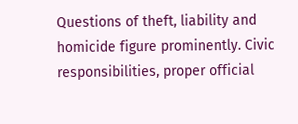Questions of theft, liability and homicide figure prominently. Civic responsibilities, proper official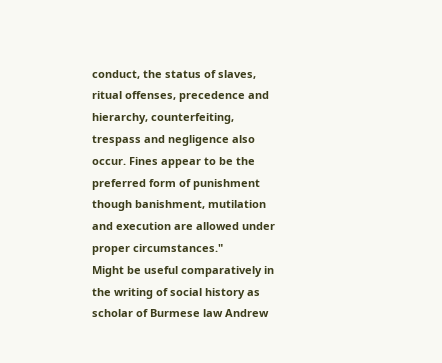conduct, the status of slaves, ritual offenses, precedence and hierarchy, counterfeiting, trespass and negligence also occur. Fines appear to be the preferred form of punishment though banishment, mutilation and execution are allowed under proper circumstances."
Might be useful comparatively in the writing of social history as scholar of Burmese law Andrew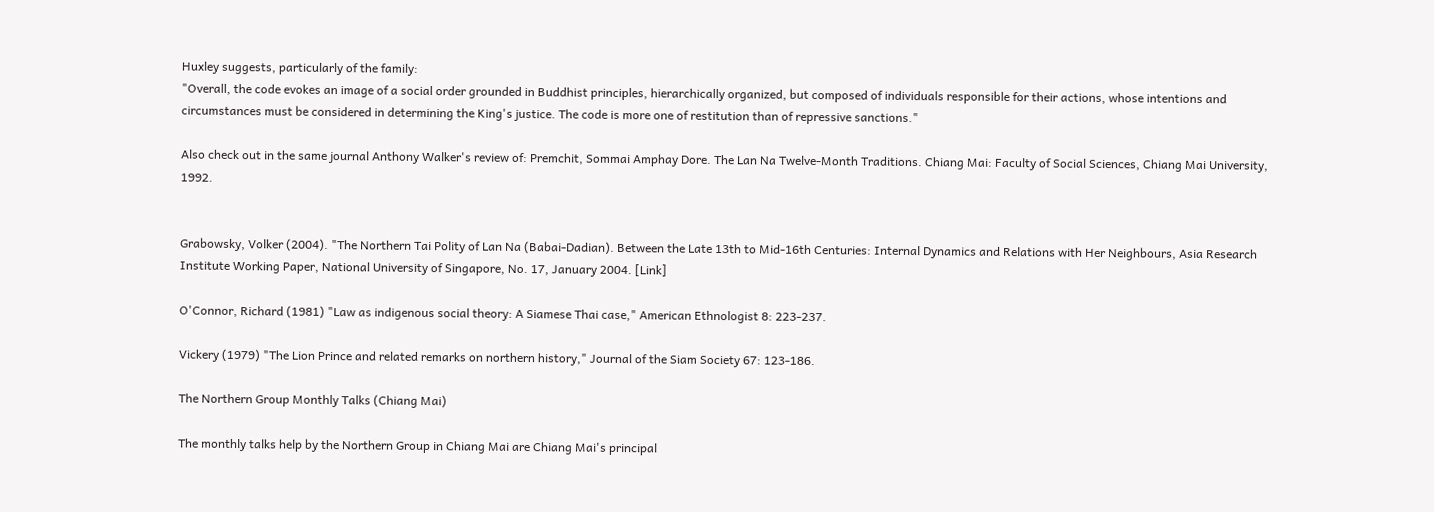Huxley suggests, particularly of the family:
"Overall, the code evokes an image of a social order grounded in Buddhist principles, hierarchically organized, but composed of individuals responsible for their actions, whose intentions and circumstances must be considered in determining the King's justice. The code is more one of restitution than of repressive sanctions."

Also check out in the same journal Anthony Walker's review of: Premchit, Sommai Amphay Dore. The Lan Na Twelve-Month Traditions. Chiang Mai: Faculty of Social Sciences, Chiang Mai University, 1992.


Grabowsky, Volker (2004). "The Northern Tai Polity of Lan Na (Babai-Dadian). Between the Late 13th to Mid-16th Centuries: Internal Dynamics and Relations with Her Neighbours, Asia Research Institute Working Paper, National University of Singapore, No. 17, January 2004. [Link]

O'Connor, Richard (1981) "Law as indigenous social theory: A Siamese Thai case," American Ethnologist 8: 223-237.

Vickery (1979) "The Lion Prince and related remarks on northern history," Journal of the Siam Society 67: 123-186.

The Northern Group Monthly Talks (Chiang Mai)

The monthly talks help by the Northern Group in Chiang Mai are Chiang Mai's principal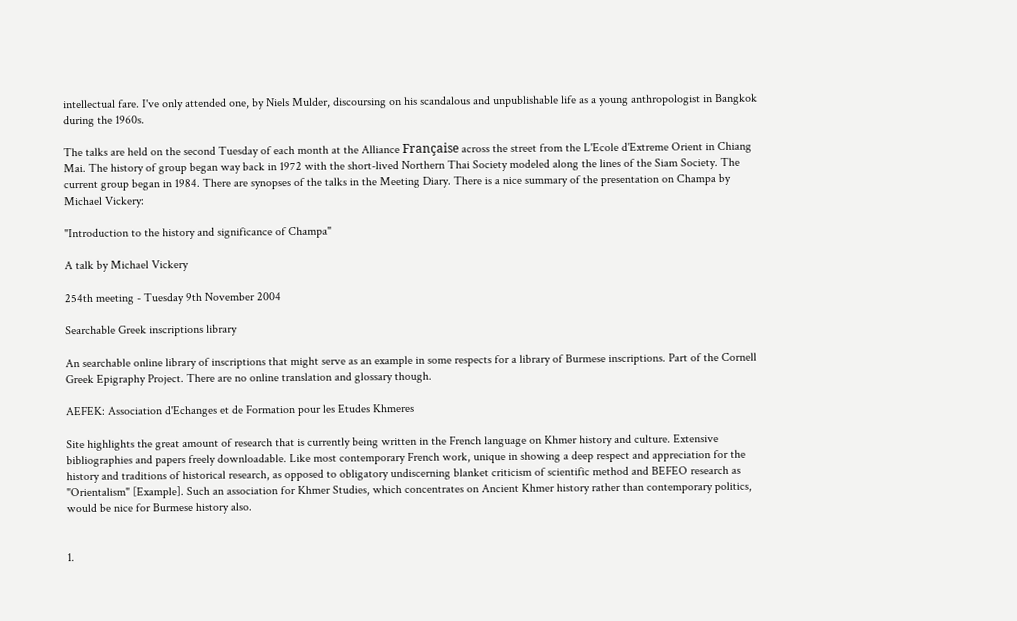intellectual fare. I've only attended one, by Niels Mulder, discoursing on his scandalous and unpublishable life as a young anthropologist in Bangkok during the 1960s.

The talks are held on the second Tuesday of each month at the Alliance Française across the street from the L'Ecole d'Extreme Orient in Chiang Mai. The history of group began way back in 1972 with the short-lived Northern Thai Society modeled along the lines of the Siam Society. The current group began in 1984. There are synopses of the talks in the Meeting Diary. There is a nice summary of the presentation on Champa by Michael Vickery:

"Introduction to the history and significance of Champa"

A talk by Michael Vickery

254th meeting - Tuesday 9th November 2004

Searchable Greek inscriptions library

An searchable online library of inscriptions that might serve as an example in some respects for a library of Burmese inscriptions. Part of the Cornell Greek Epigraphy Project. There are no online translation and glossary though.

AEFEK: Association d'Echanges et de Formation pour les Etudes Khmeres

Site highlights the great amount of research that is currently being written in the French language on Khmer history and culture. Extensive bibliographies and papers freely downloadable. Like most contemporary French work, unique in showing a deep respect and appreciation for the history and traditions of historical research, as opposed to obligatory undiscerning blanket criticism of scientific method and BEFEO research as "Orientalism" [Example]. Such an association for Khmer Studies, which concentrates on Ancient Khmer history rather than contemporary politics, would be nice for Burmese history also.


1.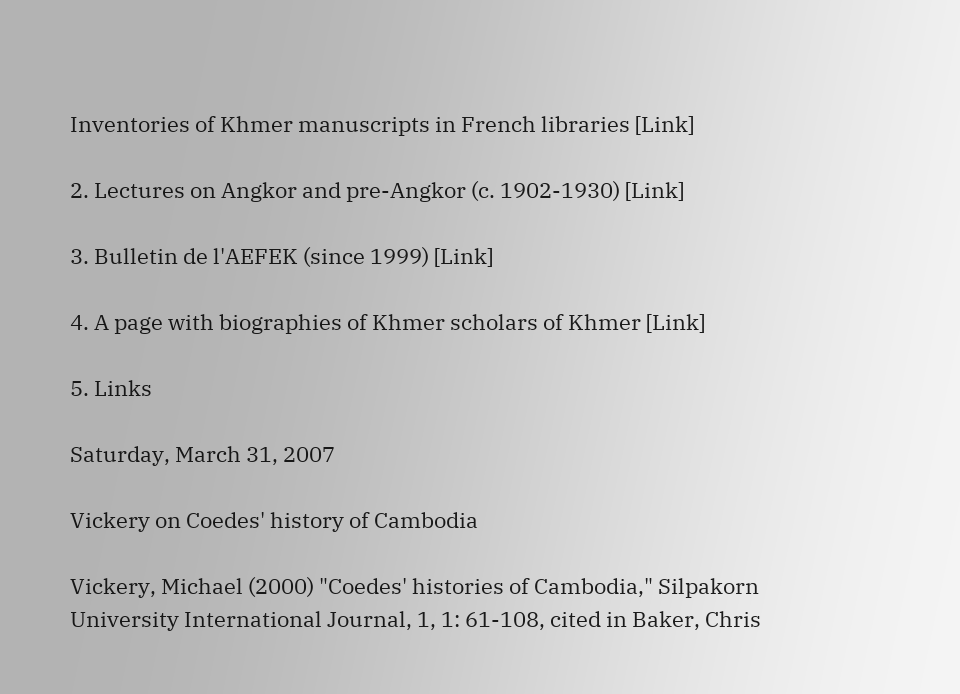Inventories of Khmer manuscripts in French libraries [Link]

2. Lectures on Angkor and pre-Angkor (c. 1902-1930) [Link]

3. Bulletin de l'AEFEK (since 1999) [Link]

4. A page with biographies of Khmer scholars of Khmer [Link]

5. Links

Saturday, March 31, 2007

Vickery on Coedes' history of Cambodia

Vickery, Michael (2000) "Coedes' histories of Cambodia," Silpakorn University International Journal, 1, 1: 61-108, cited in Baker, Chris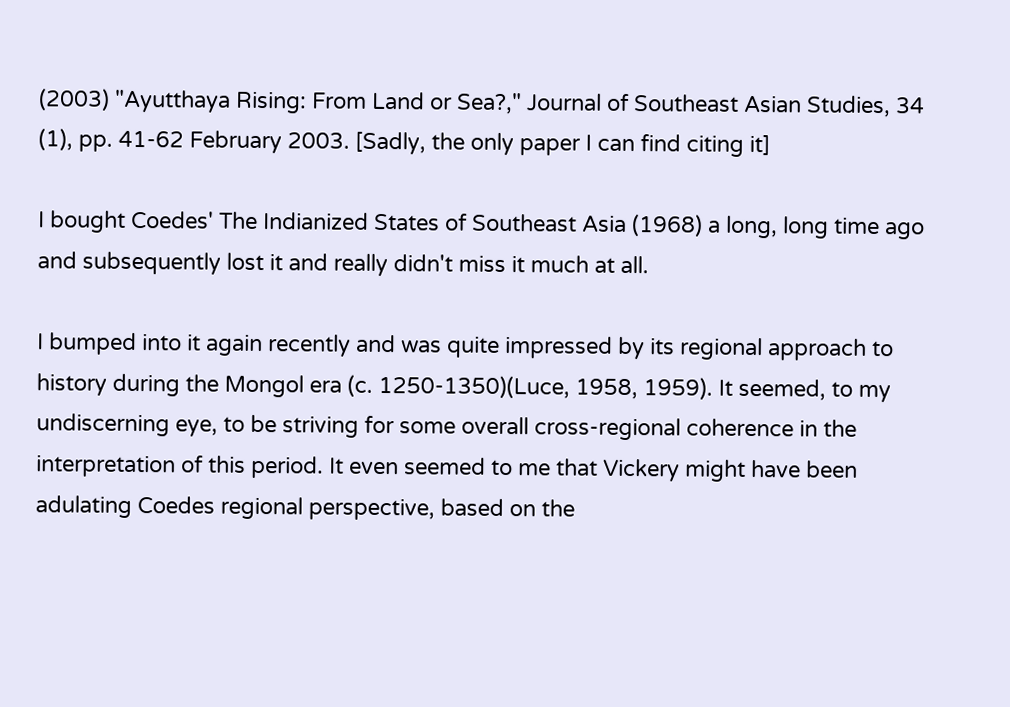(2003) "Ayutthaya Rising: From Land or Sea?," Journal of Southeast Asian Studies, 34 (1), pp. 41-62 February 2003. [Sadly, the only paper I can find citing it]

I bought Coedes' The Indianized States of Southeast Asia (1968) a long, long time ago and subsequently lost it and really didn't miss it much at all.

I bumped into it again recently and was quite impressed by its regional approach to history during the Mongol era (c. 1250-1350)(Luce, 1958, 1959). It seemed, to my undiscerning eye, to be striving for some overall cross-regional coherence in the interpretation of this period. It even seemed to me that Vickery might have been adulating Coedes regional perspective, based on the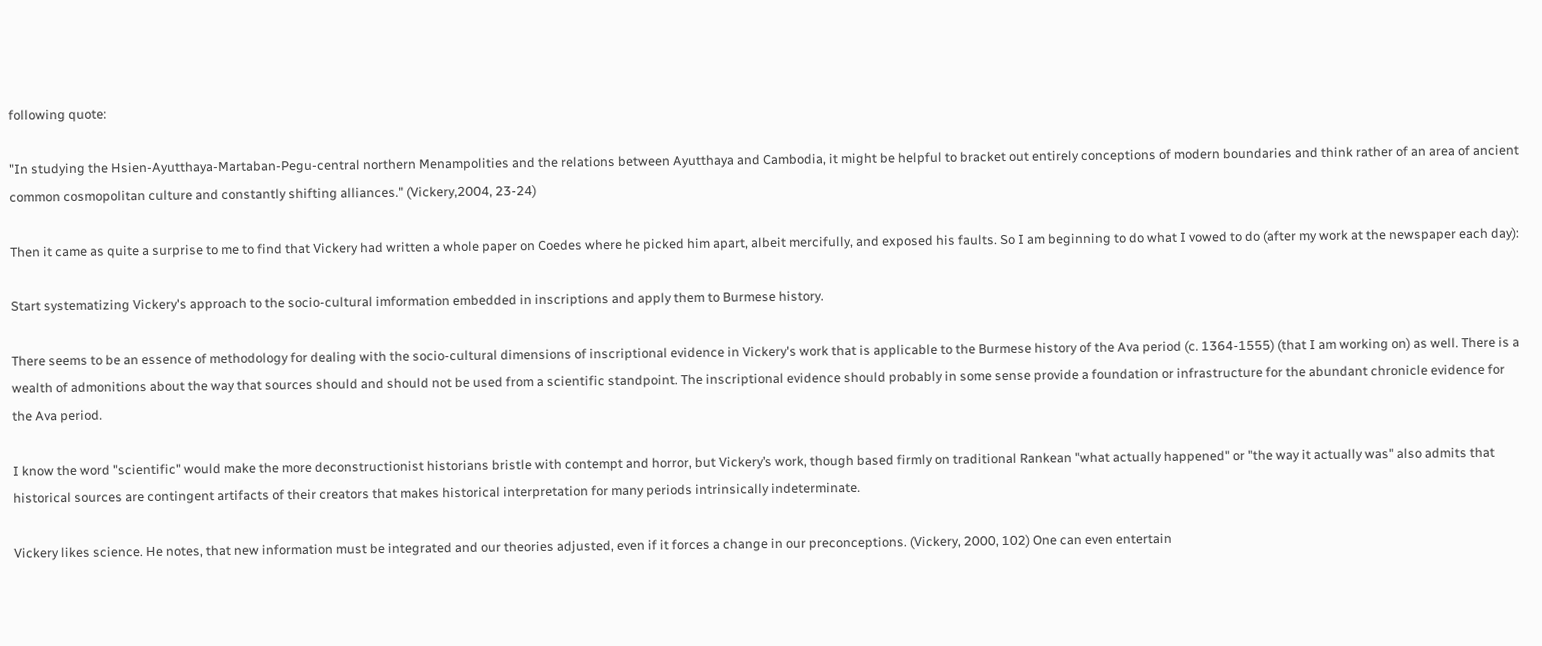following quote:

"In studying the Hsien-Ayutthaya-Martaban-Pegu-central northern Menampolities and the relations between Ayutthaya and Cambodia, it might be helpful to bracket out entirely conceptions of modern boundaries and think rather of an area of ancient common cosmopolitan culture and constantly shifting alliances." (Vickery,2004, 23-24)

Then it came as quite a surprise to me to find that Vickery had written a whole paper on Coedes where he picked him apart, albeit mercifully, and exposed his faults. So I am beginning to do what I vowed to do (after my work at the newspaper each day):

Start systematizing Vickery's approach to the socio-cultural imformation embedded in inscriptions and apply them to Burmese history.

There seems to be an essence of methodology for dealing with the socio-cultural dimensions of inscriptional evidence in Vickery's work that is applicable to the Burmese history of the Ava period (c. 1364-1555) (that I am working on) as well. There is a wealth of admonitions about the way that sources should and should not be used from a scientific standpoint. The inscriptional evidence should probably in some sense provide a foundation or infrastructure for the abundant chronicle evidence for the Ava period.

I know the word "scientific" would make the more deconstructionist historians bristle with contempt and horror, but Vickery’s work, though based firmly on traditional Rankean "what actually happened" or "the way it actually was" also admits that historical sources are contingent artifacts of their creators that makes historical interpretation for many periods intrinsically indeterminate.

Vickery likes science. He notes, that new information must be integrated and our theories adjusted, even if it forces a change in our preconceptions. (Vickery, 2000, 102) One can even entertain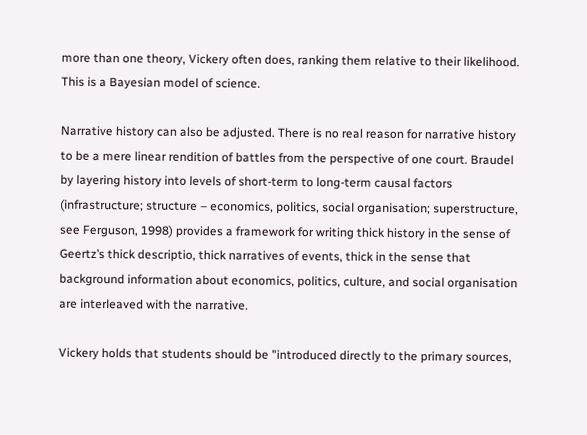more than one theory, Vickery often does, ranking them relative to their likelihood. This is a Bayesian model of science.

Narrative history can also be adjusted. There is no real reason for narrative history to be a mere linear rendition of battles from the perspective of one court. Braudel by layering history into levels of short-term to long-term causal factors (infrastructure; structure – economics, politics, social organisation; superstructure, see Ferguson, 1998) provides a framework for writing thick history in the sense of Geertz’s thick descriptio, thick narratives of events, thick in the sense that background information about economics, politics, culture, and social organisation are interleaved with the narrative.

Vickery holds that students should be "introduced directly to the primary sources,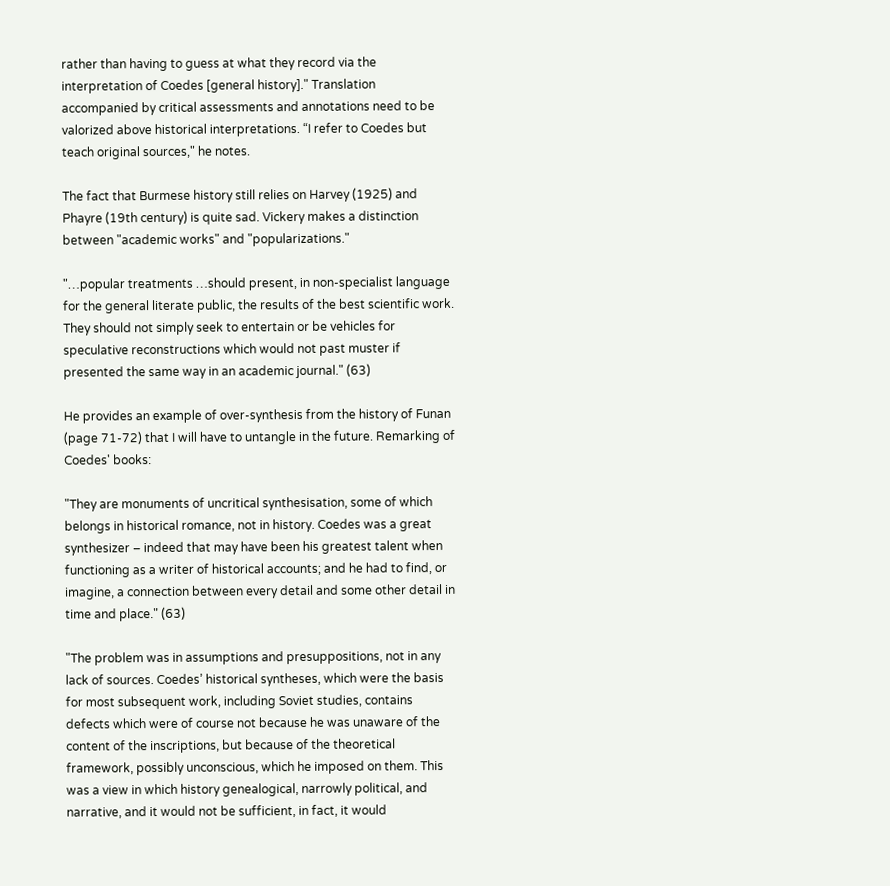rather than having to guess at what they record via the interpretation of Coedes [general history]." Translation accompanied by critical assessments and annotations need to be valorized above historical interpretations. “I refer to Coedes but teach original sources," he notes.

The fact that Burmese history still relies on Harvey (1925) and Phayre (19th century) is quite sad. Vickery makes a distinction between "academic works" and "popularizations."

"…popular treatments …should present, in non-specialist language for the general literate public, the results of the best scientific work. They should not simply seek to entertain or be vehicles for speculative reconstructions which would not past muster if presented the same way in an academic journal." (63)

He provides an example of over-synthesis from the history of Funan (page 71-72) that I will have to untangle in the future. Remarking of Coedes' books:

"They are monuments of uncritical synthesisation, some of which belongs in historical romance, not in history. Coedes was a great synthesizer – indeed that may have been his greatest talent when functioning as a writer of historical accounts; and he had to find, or imagine, a connection between every detail and some other detail in time and place." (63)

"The problem was in assumptions and presuppositions, not in any lack of sources. Coedes’ historical syntheses, which were the basis for most subsequent work, including Soviet studies, contains defects which were of course not because he was unaware of the content of the inscriptions, but because of the theoretical framework, possibly unconscious, which he imposed on them. This was a view in which history genealogical, narrowly political, and narrative, and it would not be sufficient, in fact, it would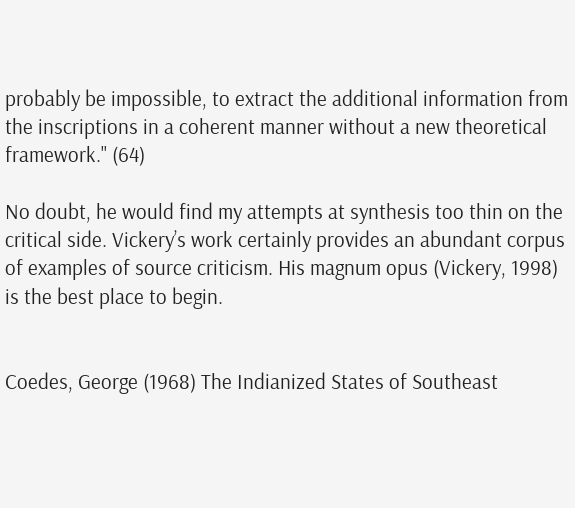probably be impossible, to extract the additional information from the inscriptions in a coherent manner without a new theoretical framework." (64)

No doubt, he would find my attempts at synthesis too thin on the critical side. Vickery’s work certainly provides an abundant corpus of examples of source criticism. His magnum opus (Vickery, 1998) is the best place to begin.


Coedes, George (1968) The Indianized States of Southeast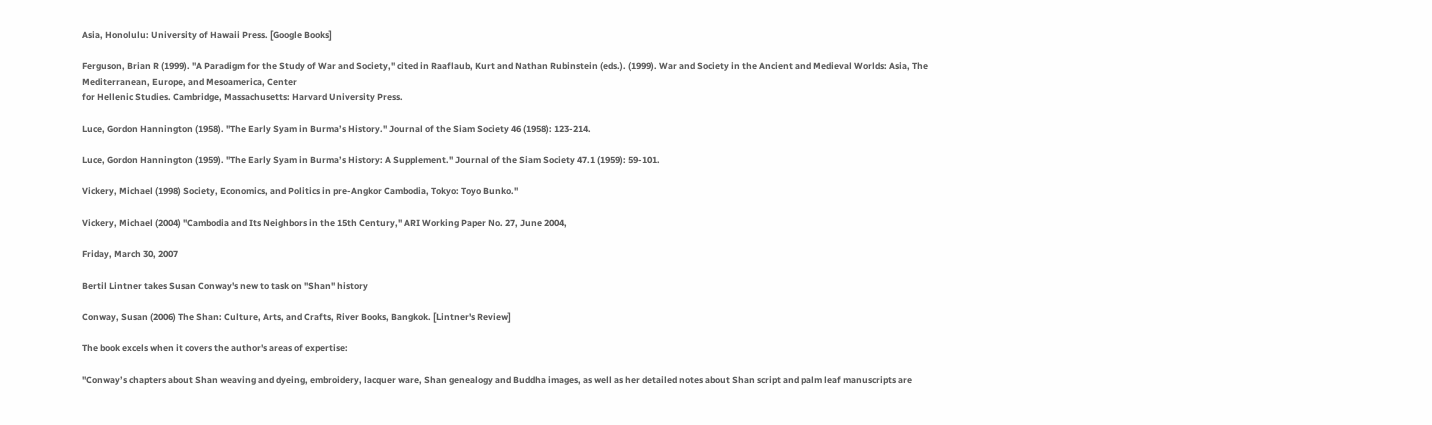Asia, Honolulu: University of Hawaii Press. [Google Books]

Ferguson, Brian R (1999). "A Paradigm for the Study of War and Society," cited in Raaflaub, Kurt and Nathan Rubinstein (eds.). (1999). War and Society in the Ancient and Medieval Worlds: Asia, The Mediterranean, Europe, and Mesoamerica, Center
for Hellenic Studies. Cambridge, Massachusetts: Harvard University Press.

Luce, Gordon Hannington (1958). "The Early Syam in Burma’s History." Journal of the Siam Society 46 (1958): 123-214.

Luce, Gordon Hannington (1959). "The Early Syam in Burma’s History: A Supplement." Journal of the Siam Society 47.1 (1959): 59-101.

Vickery, Michael (1998) Society, Economics, and Politics in pre-Angkor Cambodia, Tokyo: Toyo Bunko."

Vickery, Michael (2004) "Cambodia and Its Neighbors in the 15th Century," ARI Working Paper No. 27, June 2004,

Friday, March 30, 2007

Bertil Lintner takes Susan Conway's new to task on "Shan" history

Conway, Susan (2006) The Shan: Culture, Arts, and Crafts, River Books, Bangkok. [Lintner's Review]

The book excels when it covers the author's areas of expertise:

"Conway’s chapters about Shan weaving and dyeing, embroidery, lacquer ware, Shan genealogy and Buddha images, as well as her detailed notes about Shan script and palm leaf manuscripts are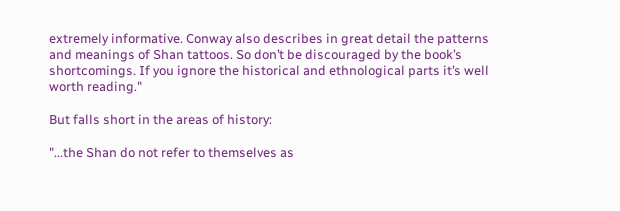extremely informative. Conway also describes in great detail the patterns and meanings of Shan tattoos. So don’t be discouraged by the book’s shortcomings. If you ignore the historical and ethnological parts it’s well worth reading."

But falls short in the areas of history:

"...the Shan do not refer to themselves as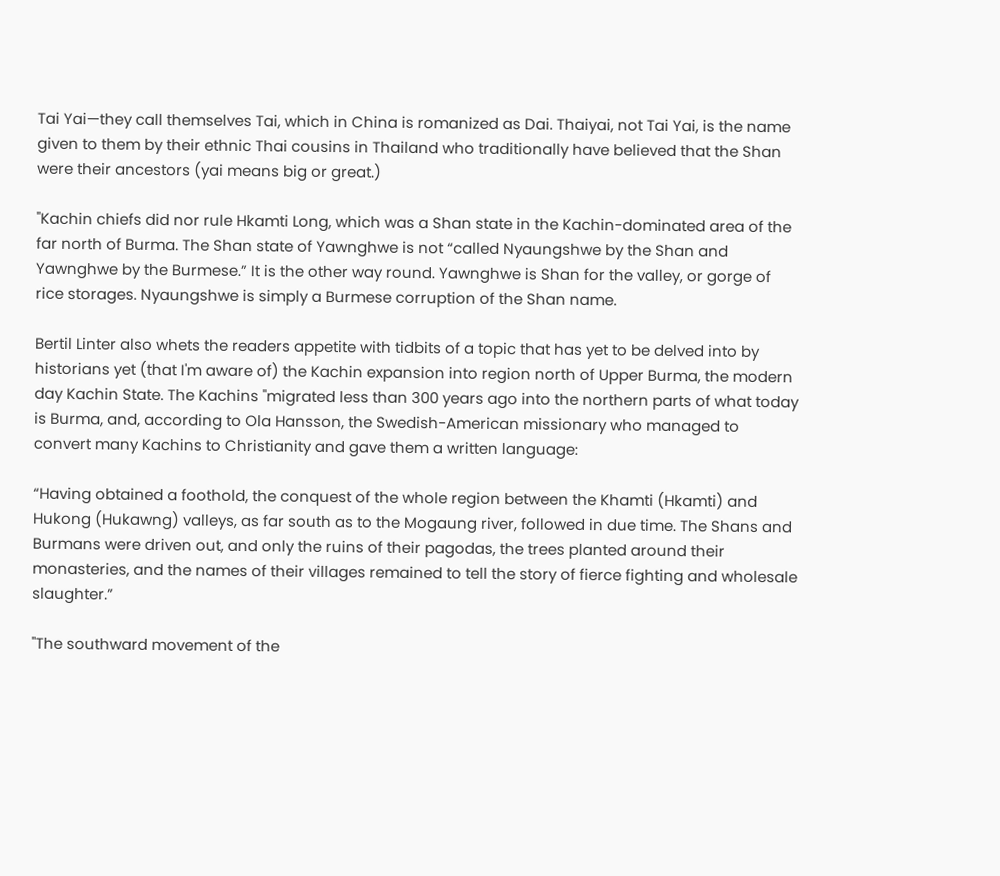Tai Yai—they call themselves Tai, which in China is romanized as Dai. Thaiyai, not Tai Yai, is the name given to them by their ethnic Thai cousins in Thailand who traditionally have believed that the Shan were their ancestors (yai means big or great.)

"Kachin chiefs did nor rule Hkamti Long, which was a Shan state in the Kachin-dominated area of the far north of Burma. The Shan state of Yawnghwe is not “called Nyaungshwe by the Shan and Yawnghwe by the Burmese.” It is the other way round. Yawnghwe is Shan for the valley, or gorge of rice storages. Nyaungshwe is simply a Burmese corruption of the Shan name.

Bertil Linter also whets the readers appetite with tidbits of a topic that has yet to be delved into by historians yet (that I'm aware of) the Kachin expansion into region north of Upper Burma, the modern day Kachin State. The Kachins "migrated less than 300 years ago into the northern parts of what today is Burma, and, according to Ola Hansson, the Swedish-American missionary who managed to convert many Kachins to Christianity and gave them a written language:

“Having obtained a foothold, the conquest of the whole region between the Khamti (Hkamti) and Hukong (Hukawng) valleys, as far south as to the Mogaung river, followed in due time. The Shans and Burmans were driven out, and only the ruins of their pagodas, the trees planted around their monasteries, and the names of their villages remained to tell the story of fierce fighting and wholesale slaughter.”

"The southward movement of the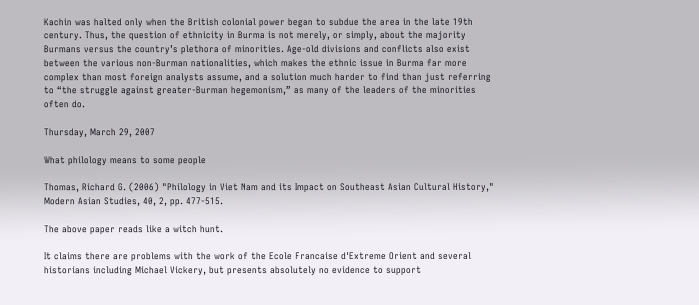Kachin was halted only when the British colonial power began to subdue the area in the late 19th century. Thus, the question of ethnicity in Burma is not merely, or simply, about the majority Burmans versus the country’s plethora of minorities. Age-old divisions and conflicts also exist between the various non-Burman nationalities, which makes the ethnic issue in Burma far more complex than most foreign analysts assume, and a solution much harder to find than just referring to “the struggle against greater-Burman hegemonism,” as many of the leaders of the minorities often do.

Thursday, March 29, 2007

What philology means to some people

Thomas, Richard G. (2006) "Philology in Viet Nam and its Impact on Southeast Asian Cultural History," Modern Asian Studies, 40, 2, pp. 477-515.

The above paper reads like a witch hunt.

It claims there are problems with the work of the Ecole Francaise d'Extreme Orient and several historians including Michael Vickery, but presents absolutely no evidence to support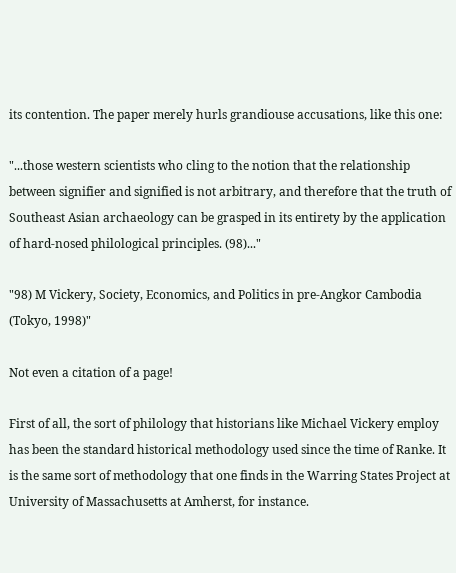its contention. The paper merely hurls grandiouse accusations, like this one:

"...those western scientists who cling to the notion that the relationship between signifier and signified is not arbitrary, and therefore that the truth of Southeast Asian archaeology can be grasped in its entirety by the application of hard-nosed philological principles. (98)..."

"98) M Vickery, Society, Economics, and Politics in pre-Angkor Cambodia (Tokyo, 1998)"

Not even a citation of a page!

First of all, the sort of philology that historians like Michael Vickery employ has been the standard historical methodology used since the time of Ranke. It is the same sort of methodology that one finds in the Warring States Project at University of Massachusetts at Amherst, for instance.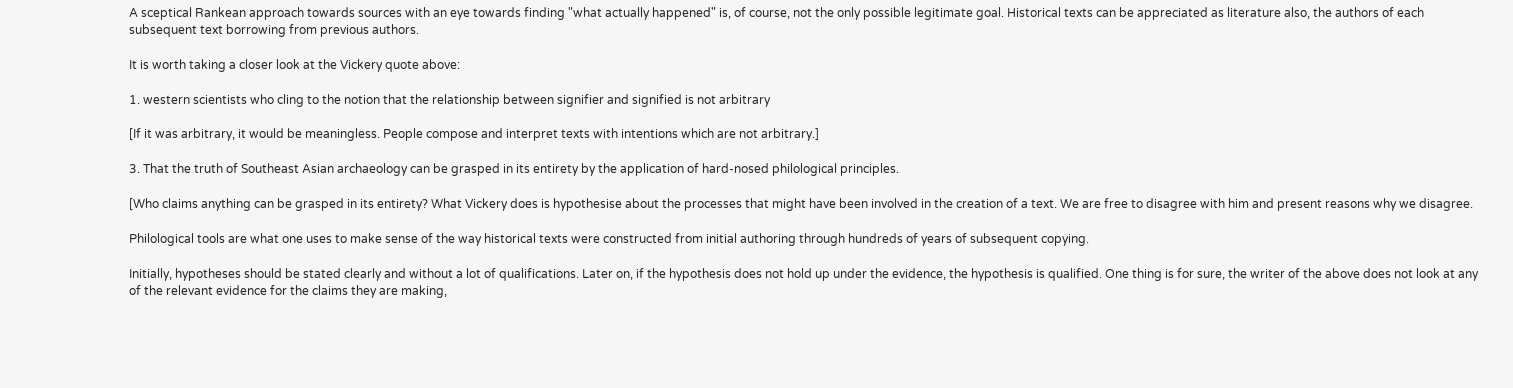A sceptical Rankean approach towards sources with an eye towards finding "what actually happened" is, of course, not the only possible legitimate goal. Historical texts can be appreciated as literature also, the authors of each subsequent text borrowing from previous authors.

It is worth taking a closer look at the Vickery quote above:

1. western scientists who cling to the notion that the relationship between signifier and signified is not arbitrary

[If it was arbitrary, it would be meaningless. People compose and interpret texts with intentions which are not arbitrary.]

3. That the truth of Southeast Asian archaeology can be grasped in its entirety by the application of hard-nosed philological principles.

[Who claims anything can be grasped in its entirety? What Vickery does is hypothesise about the processes that might have been involved in the creation of a text. We are free to disagree with him and present reasons why we disagree.

Philological tools are what one uses to make sense of the way historical texts were constructed from initial authoring through hundreds of years of subsequent copying.

Initially, hypotheses should be stated clearly and without a lot of qualifications. Later on, if the hypothesis does not hold up under the evidence, the hypothesis is qualified. One thing is for sure, the writer of the above does not look at any of the relevant evidence for the claims they are making,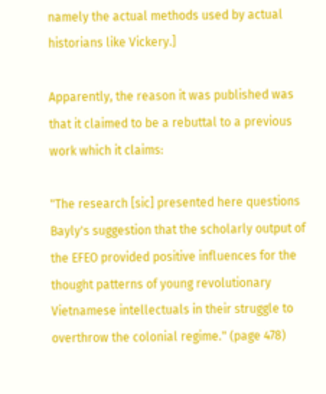namely the actual methods used by actual historians like Vickery.]

Apparently, the reason it was published was that it claimed to be a rebuttal to a previous work which it claims:

"The research [sic] presented here questions Bayly's suggestion that the scholarly output of the EFEO provided positive influences for the thought patterns of young revolutionary Vietnamese intellectuals in their struggle to overthrow the colonial regime." (page 478)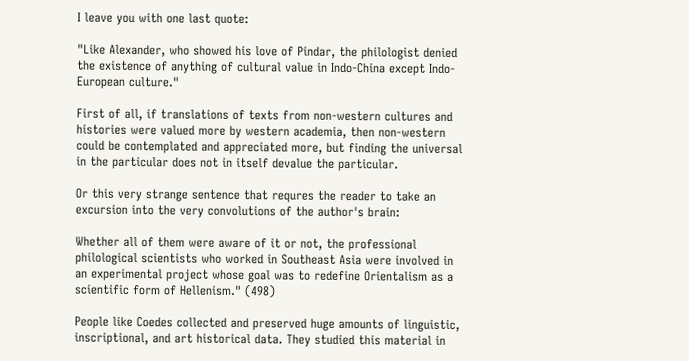I leave you with one last quote:

"Like Alexander, who showed his love of Pindar, the philologist denied the existence of anything of cultural value in Indo-China except Indo-European culture."

First of all, if translations of texts from non-western cultures and histories were valued more by western academia, then non-western could be contemplated and appreciated more, but finding the universal in the particular does not in itself devalue the particular.

Or this very strange sentence that requres the reader to take an excursion into the very convolutions of the author's brain:

Whether all of them were aware of it or not, the professional philological scientists who worked in Southeast Asia were involved in an experimental project whose goal was to redefine Orientalism as a scientific form of Hellenism." (498)

People like Coedes collected and preserved huge amounts of linguistic, inscriptional, and art historical data. They studied this material in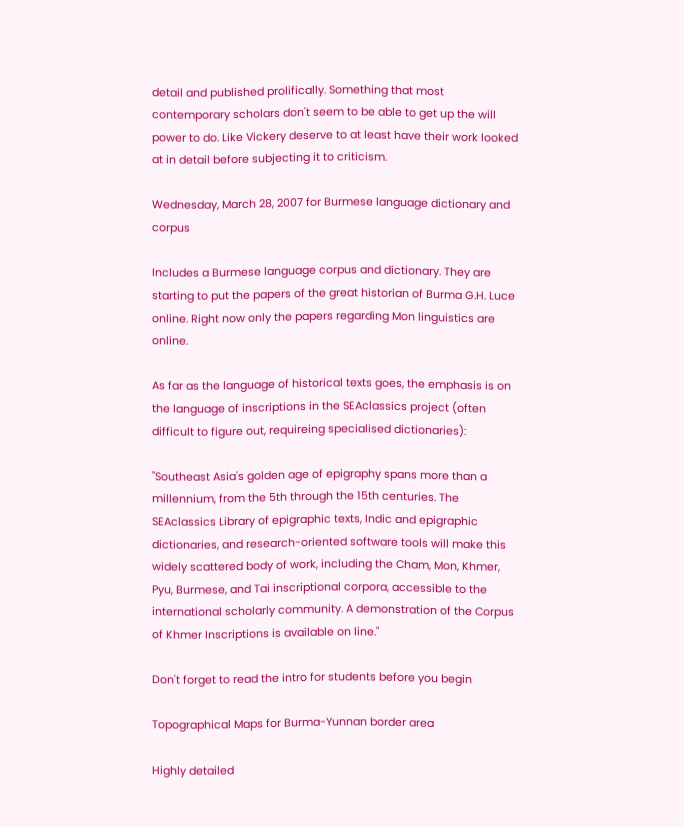detail and published prolifically. Something that most contemporary scholars don't seem to be able to get up the will power to do. Like Vickery deserve to at least have their work looked at in detail before subjecting it to criticism.

Wednesday, March 28, 2007 for Burmese language dictionary and corpus

Includes a Burmese language corpus and dictionary. They are starting to put the papers of the great historian of Burma G.H. Luce online. Right now only the papers regarding Mon linguistics are online.

As far as the language of historical texts goes, the emphasis is on the language of inscriptions in the SEAclassics project (often difficult to figure out, requireing specialised dictionaries):

"Southeast Asia's golden age of epigraphy spans more than a millennium, from the 5th through the 15th centuries. The SEAclassics Library of epigraphic texts, Indic and epigraphic dictionaries, and research-oriented software tools will make this widely scattered body of work, including the Cham, Mon, Khmer, Pyu, Burmese, and Tai inscriptional corpora, accessible to the international scholarly community. A demonstration of the Corpus of Khmer Inscriptions is available on line."

Don't forget to read the intro for students before you begin

Topographical Maps for Burma-Yunnan border area

Highly detailed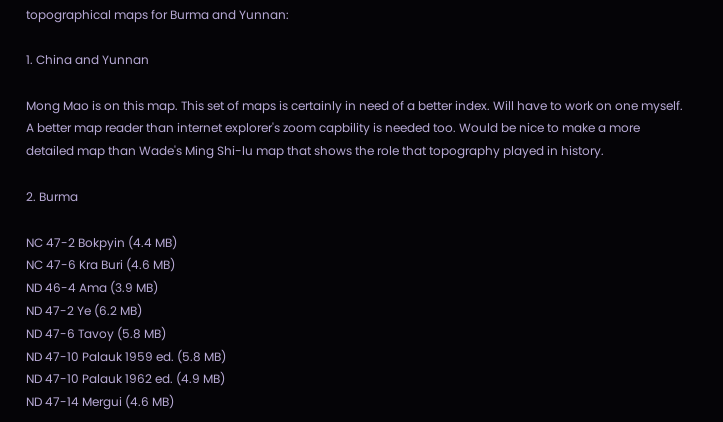topographical maps for Burma and Yunnan:

1. China and Yunnan

Mong Mao is on this map. This set of maps is certainly in need of a better index. Will have to work on one myself. A better map reader than internet explorer's zoom capbility is needed too. Would be nice to make a more detailed map than Wade's Ming Shi-lu map that shows the role that topography played in history.

2. Burma

NC 47-2 Bokpyin (4.4 MB)
NC 47-6 Kra Buri (4.6 MB)
ND 46-4 Ama (3.9 MB)
ND 47-2 Ye (6.2 MB)
ND 47-6 Tavoy (5.8 MB)
ND 47-10 Palauk 1959 ed. (5.8 MB)
ND 47-10 Palauk 1962 ed. (4.9 MB)
ND 47-14 Mergui (4.6 MB)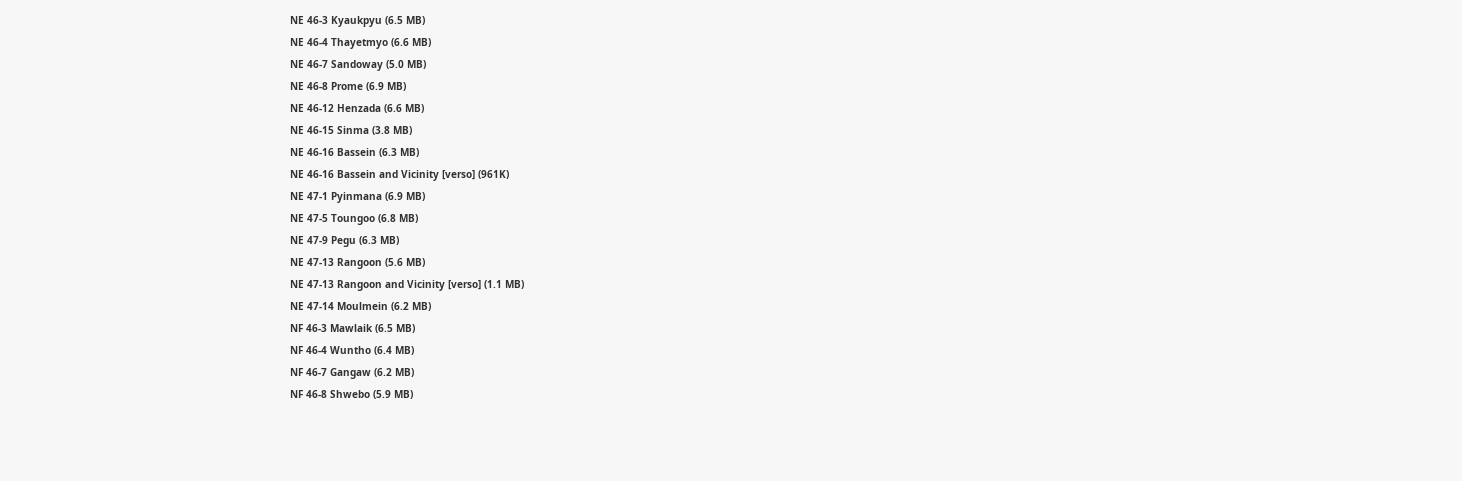NE 46-3 Kyaukpyu (6.5 MB)
NE 46-4 Thayetmyo (6.6 MB)
NE 46-7 Sandoway (5.0 MB)
NE 46-8 Prome (6.9 MB)
NE 46-12 Henzada (6.6 MB)
NE 46-15 Sinma (3.8 MB)
NE 46-16 Bassein (6.3 MB)
NE 46-16 Bassein and Vicinity [verso] (961K)
NE 47-1 Pyinmana (6.9 MB)
NE 47-5 Toungoo (6.8 MB)
NE 47-9 Pegu (6.3 MB)
NE 47-13 Rangoon (5.6 MB)
NE 47-13 Rangoon and Vicinity [verso] (1.1 MB)
NE 47-14 Moulmein (6.2 MB)
NF 46-3 Mawlaik (6.5 MB)
NF 46-4 Wuntho (6.4 MB)
NF 46-7 Gangaw (6.2 MB)
NF 46-8 Shwebo (5.9 MB)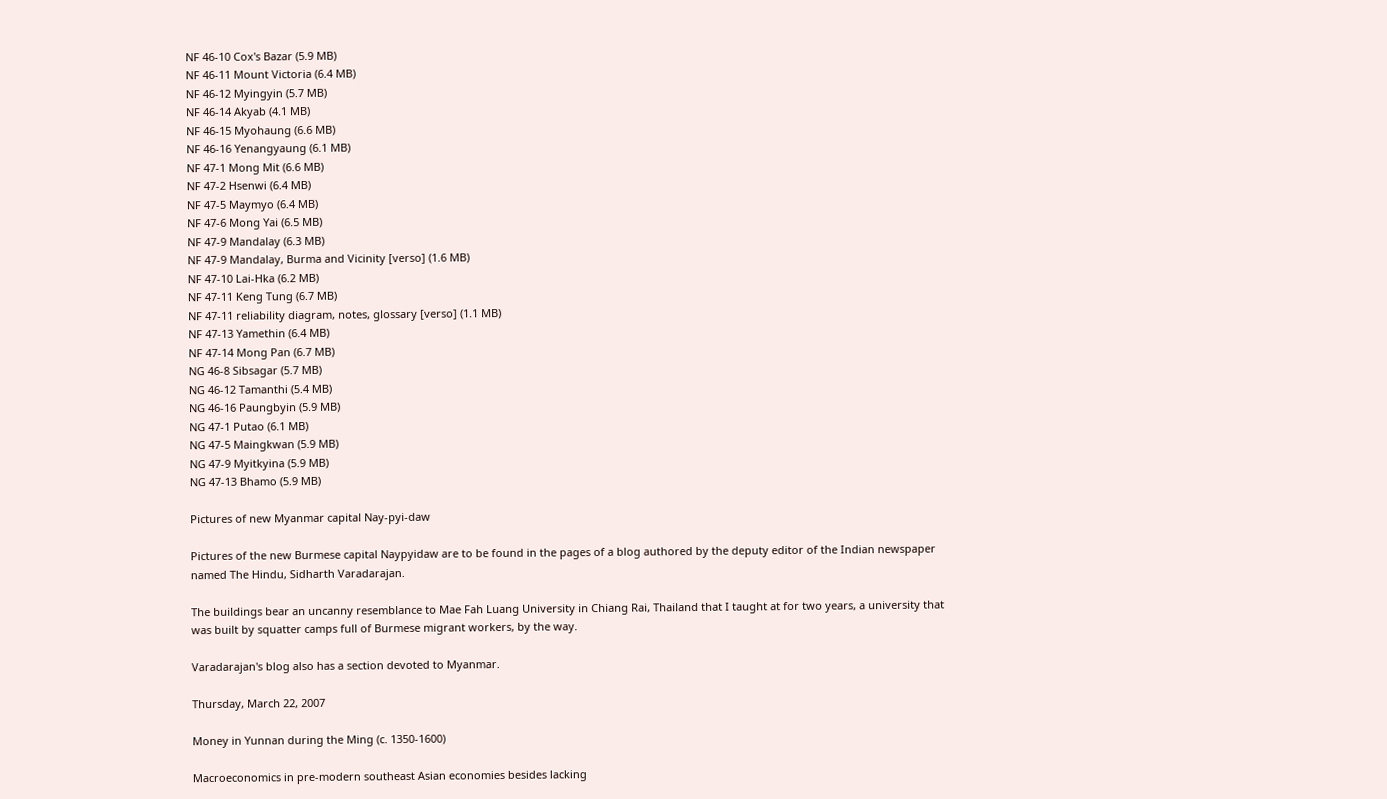NF 46-10 Cox's Bazar (5.9 MB)
NF 46-11 Mount Victoria (6.4 MB)
NF 46-12 Myingyin (5.7 MB)
NF 46-14 Akyab (4.1 MB)
NF 46-15 Myohaung (6.6 MB)
NF 46-16 Yenangyaung (6.1 MB)
NF 47-1 Mong Mit (6.6 MB)
NF 47-2 Hsenwi (6.4 MB)
NF 47-5 Maymyo (6.4 MB)
NF 47-6 Mong Yai (6.5 MB)
NF 47-9 Mandalay (6.3 MB)
NF 47-9 Mandalay, Burma and Vicinity [verso] (1.6 MB)
NF 47-10 Lai-Hka (6.2 MB)
NF 47-11 Keng Tung (6.7 MB)
NF 47-11 reliability diagram, notes, glossary [verso] (1.1 MB)
NF 47-13 Yamethin (6.4 MB)
NF 47-14 Mong Pan (6.7 MB)
NG 46-8 Sibsagar (5.7 MB)
NG 46-12 Tamanthi (5.4 MB)
NG 46-16 Paungbyin (5.9 MB)
NG 47-1 Putao (6.1 MB)
NG 47-5 Maingkwan (5.9 MB)
NG 47-9 Myitkyina (5.9 MB)
NG 47-13 Bhamo (5.9 MB)

Pictures of new Myanmar capital Nay-pyi-daw

Pictures of the new Burmese capital Naypyidaw are to be found in the pages of a blog authored by the deputy editor of the Indian newspaper named The Hindu, Sidharth Varadarajan.

The buildings bear an uncanny resemblance to Mae Fah Luang University in Chiang Rai, Thailand that I taught at for two years, a university that was built by squatter camps full of Burmese migrant workers, by the way.

Varadarajan's blog also has a section devoted to Myanmar.

Thursday, March 22, 2007

Money in Yunnan during the Ming (c. 1350-1600)

Macroeconomics in pre-modern southeast Asian economies besides lacking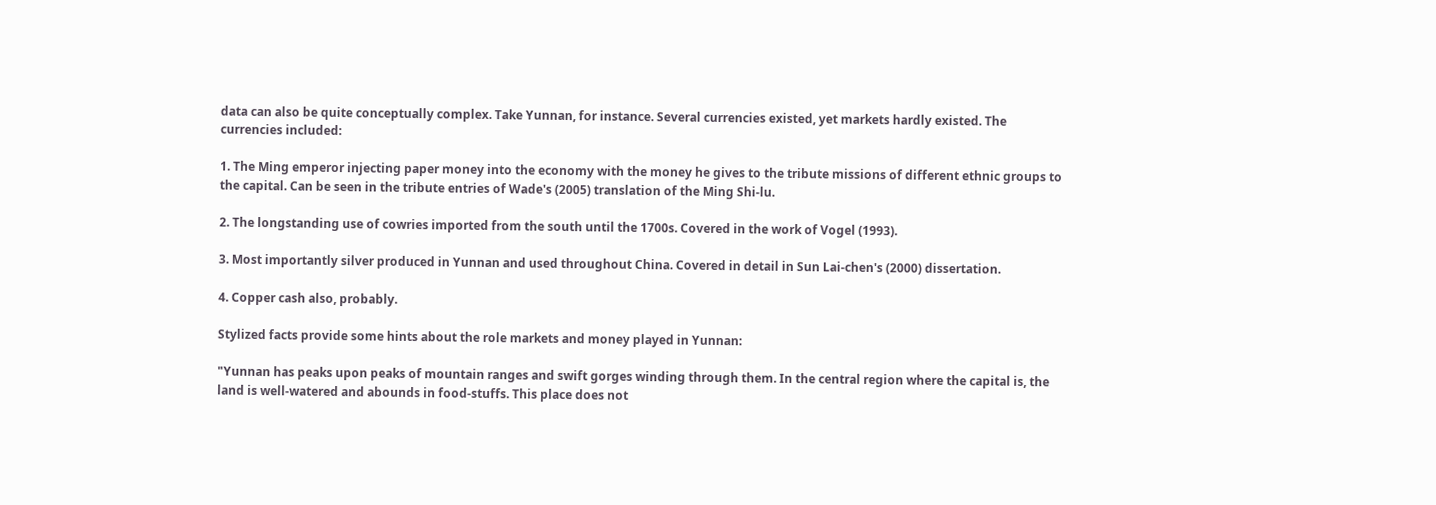data can also be quite conceptually complex. Take Yunnan, for instance. Several currencies existed, yet markets hardly existed. The currencies included:

1. The Ming emperor injecting paper money into the economy with the money he gives to the tribute missions of different ethnic groups to the capital. Can be seen in the tribute entries of Wade's (2005) translation of the Ming Shi-lu.

2. The longstanding use of cowries imported from the south until the 1700s. Covered in the work of Vogel (1993).

3. Most importantly silver produced in Yunnan and used throughout China. Covered in detail in Sun Lai-chen's (2000) dissertation.

4. Copper cash also, probably.

Stylized facts provide some hints about the role markets and money played in Yunnan:

"Yunnan has peaks upon peaks of mountain ranges and swift gorges winding through them. In the central region where the capital is, the land is well-watered and abounds in food-stuffs. This place does not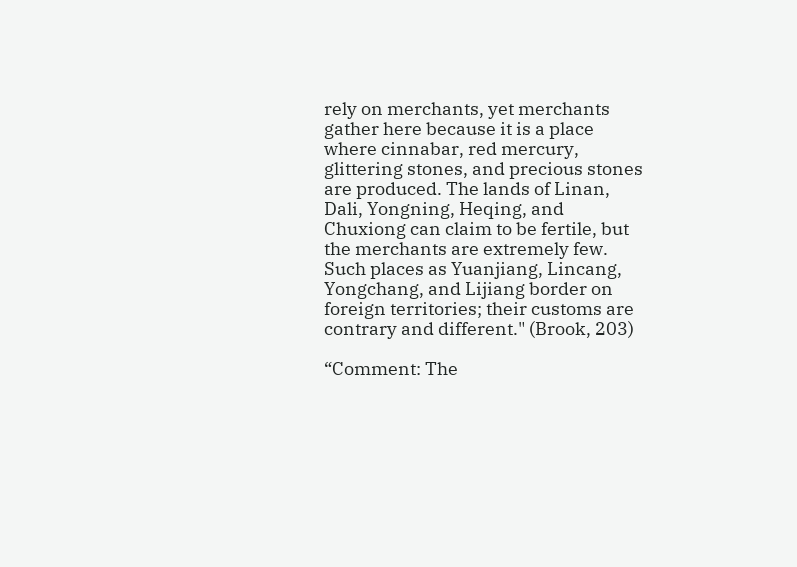rely on merchants, yet merchants gather here because it is a place where cinnabar, red mercury, glittering stones, and precious stones are produced. The lands of Linan, Dali, Yongning, Heqing, and Chuxiong can claim to be fertile, but the merchants are extremely few. Such places as Yuanjiang, Lincang, Yongchang, and Lijiang border on foreign territories; their customs are contrary and different." (Brook, 203)

“Comment: The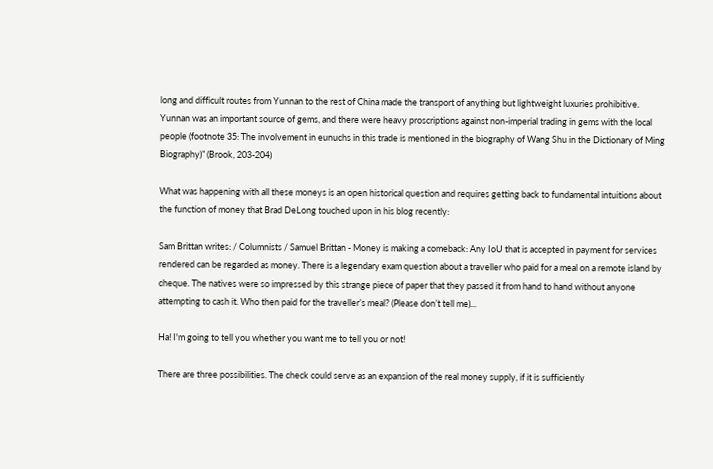long and difficult routes from Yunnan to the rest of China made the transport of anything but lightweight luxuries prohibitive. Yunnan was an important source of gems, and there were heavy proscriptions against non-imperial trading in gems with the local people (footnote 35: The involvement in eunuchs in this trade is mentioned in the biography of Wang Shu in the Dictionary of Ming Biography)” (Brook, 203-204)

What was happening with all these moneys is an open historical question and requires getting back to fundamental intuitions about the function of money that Brad DeLong touched upon in his blog recently:

Sam Brittan writes: / Columnists / Samuel Brittan - Money is making a comeback: Any IoU that is accepted in payment for services rendered can be regarded as money. There is a legendary exam question about a traveller who paid for a meal on a remote island by cheque. The natives were so impressed by this strange piece of paper that they passed it from hand to hand without anyone attempting to cash it. Who then paid for the traveller’s meal? (Please don’t tell me)...

Ha! I'm going to tell you whether you want me to tell you or not!

There are three possibilities. The check could serve as an expansion of the real money supply, if it is sufficiently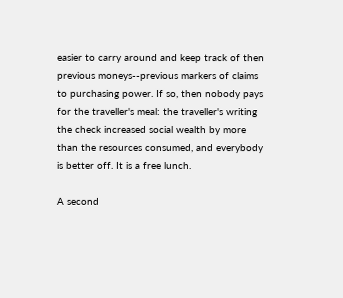easier to carry around and keep track of then previous moneys--previous markers of claims to purchasing power. If so, then nobody pays for the traveller's meal: the traveller's writing the check increased social wealth by more than the resources consumed, and everybody is better off. It is a free lunch.

A second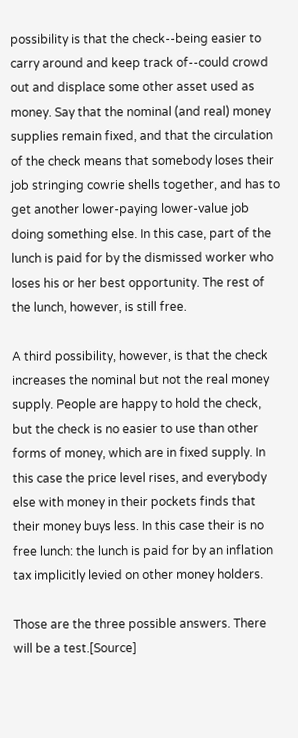possibility is that the check--being easier to carry around and keep track of--could crowd out and displace some other asset used as money. Say that the nominal (and real) money supplies remain fixed, and that the circulation of the check means that somebody loses their job stringing cowrie shells together, and has to get another lower-paying lower-value job doing something else. In this case, part of the lunch is paid for by the dismissed worker who loses his or her best opportunity. The rest of the lunch, however, is still free.

A third possibility, however, is that the check increases the nominal but not the real money supply. People are happy to hold the check, but the check is no easier to use than other forms of money, which are in fixed supply. In this case the price level rises, and everybody else with money in their pockets finds that their money buys less. In this case their is no free lunch: the lunch is paid for by an inflation tax implicitly levied on other money holders.

Those are the three possible answers. There will be a test.[Source]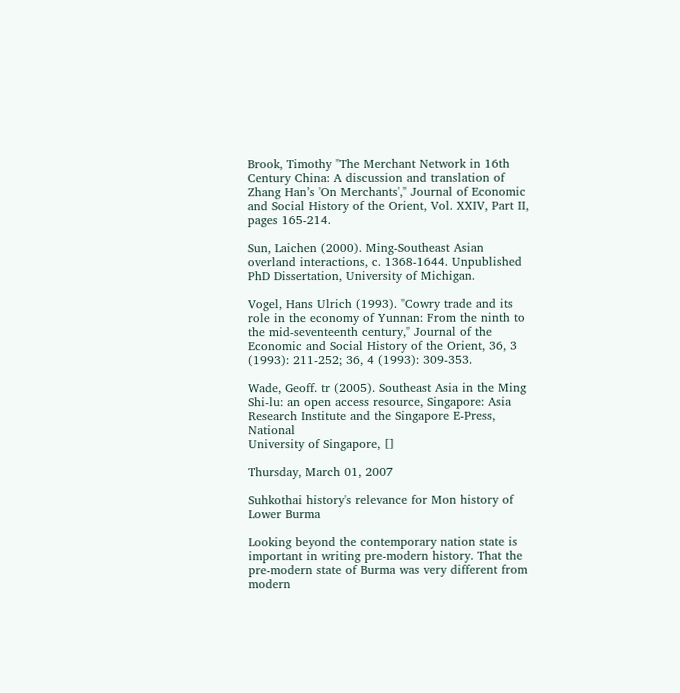Brook, Timothy "The Merchant Network in 16th Century China: A discussion and translation of Zhang Han’s 'On Merchants'," Journal of Economic and Social History of the Orient, Vol. XXIV, Part II, pages 165-214.

Sun, Laichen (2000). Ming-Southeast Asian overland interactions, c. 1368-1644. Unpublished PhD Dissertation, University of Michigan.

Vogel, Hans Ulrich (1993). "Cowry trade and its role in the economy of Yunnan: From the ninth to the mid-seventeenth century," Journal of the Economic and Social History of the Orient, 36, 3 (1993): 211-252; 36, 4 (1993): 309-353.

Wade, Geoff. tr (2005). Southeast Asia in the Ming Shi-lu: an open access resource, Singapore: Asia Research Institute and the Singapore E-Press, National
University of Singapore, []

Thursday, March 01, 2007

Suhkothai history's relevance for Mon history of Lower Burma

Looking beyond the contemporary nation state is important in writing pre-modern history. That the pre-modern state of Burma was very different from modern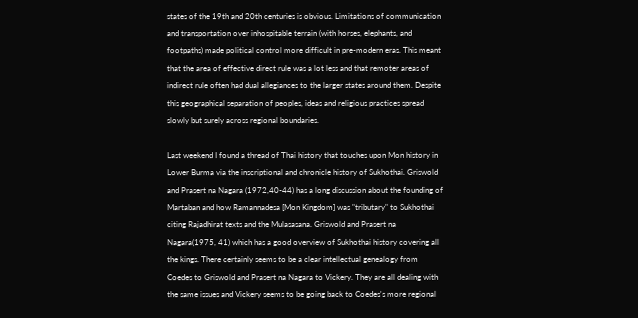states of the 19th and 20th centuries is obvious. Limitations of communication and transportation over inhospitable terrain (with horses, elephants, and footpaths) made political control more difficult in pre-modern eras. This meant that the area of effective direct rule was a lot less and that remoter areas of indirect rule often had dual allegiances to the larger states around them. Despite this geographical separation of peoples, ideas and religious practices spread slowly but surely across regional boundaries.

Last weekend I found a thread of Thai history that touches upon Mon history in Lower Burma via the inscriptional and chronicle history of Sukhothai. Griswold and Prasert na Nagara (1972,40-44) has a long discussion about the founding of Martaban and how Ramannadesa [Mon Kingdom] was "tributary" to Sukhothai citing Rajadhirat texts and the Mulasasana. Griswold and Prasert na Nagara(1975, 41) which has a good overview of Sukhothai history covering all the kings. There certainly seems to be a clear intellectual genealogy from Coedes to Griswold and Prasert na Nagara to Vickery. They are all dealing with the same issues and Vickery seems to be going back to Coedes's more regional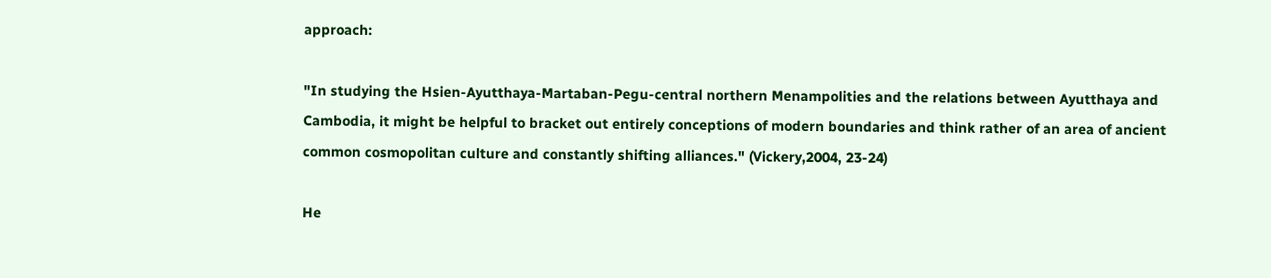approach:

"In studying the Hsien-Ayutthaya-Martaban-Pegu-central northern Menampolities and the relations between Ayutthaya and Cambodia, it might be helpful to bracket out entirely conceptions of modern boundaries and think rather of an area of ancient common cosmopolitan culture and constantly shifting alliances." (Vickery,2004, 23-24)

He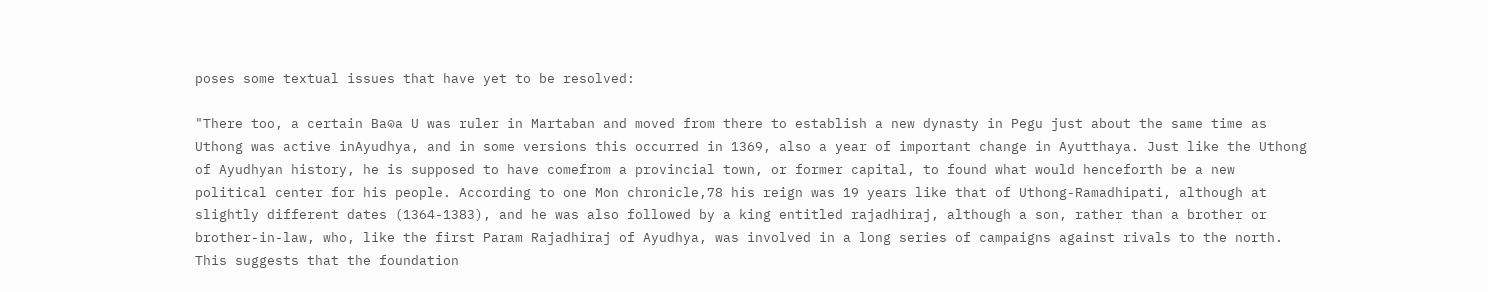poses some textual issues that have yet to be resolved:

"There too, a certain Ba๑a U was ruler in Martaban and moved from there to establish a new dynasty in Pegu just about the same time as Uthong was active inAyudhya, and in some versions this occurred in 1369, also a year of important change in Ayutthaya. Just like the Uthong of Ayudhyan history, he is supposed to have comefrom a provincial town, or former capital, to found what would henceforth be a new political center for his people. According to one Mon chronicle,78 his reign was 19 years like that of Uthong-Ramadhipati, although at slightly different dates (1364-1383), and he was also followed by a king entitled rajadhiraj, although a son, rather than a brother or brother-in-law, who, like the first Param Rajadhiraj of Ayudhya, was involved in a long series of campaigns against rivals to the north. This suggests that the foundation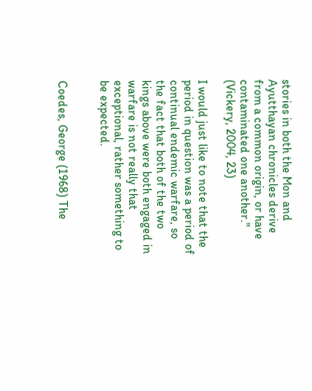stories in both the Mon and Ayutthayan chronicles derive from a common origin, or have contaminated one another." (Vickery, 2004, 23)

I would just like to note that the period in question was a period of continual endemic warfare, so the fact that both of the two kings above were both engaged in warfare is not really that exceptional, rather something to be expected.


Coedes, George (1968) The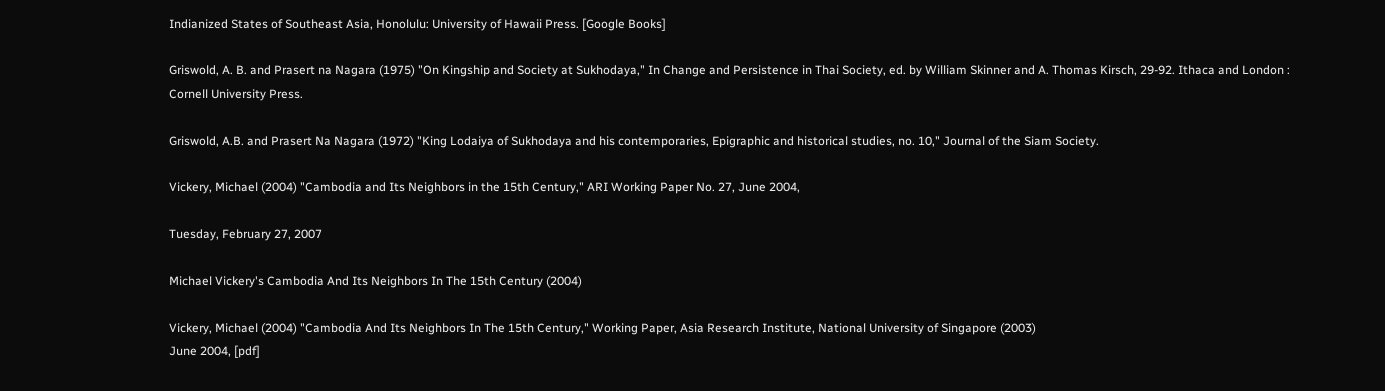Indianized States of Southeast Asia, Honolulu: University of Hawaii Press. [Google Books]

Griswold, A. B. and Prasert na Nagara (1975) "On Kingship and Society at Sukhodaya," In Change and Persistence in Thai Society, ed. by William Skinner and A. Thomas Kirsch, 29-92. Ithaca and London : Cornell University Press.

Griswold, A.B. and Prasert Na Nagara (1972) "King Lodaiya of Sukhodaya and his contemporaries, Epigraphic and historical studies, no. 10," Journal of the Siam Society.

Vickery, Michael (2004) "Cambodia and Its Neighbors in the 15th Century," ARI Working Paper No. 27, June 2004,

Tuesday, February 27, 2007

Michael Vickery's Cambodia And Its Neighbors In The 15th Century (2004)

Vickery, Michael (2004) "Cambodia And Its Neighbors In The 15th Century," Working Paper, Asia Research Institute, National University of Singapore (2003)
June 2004, [pdf]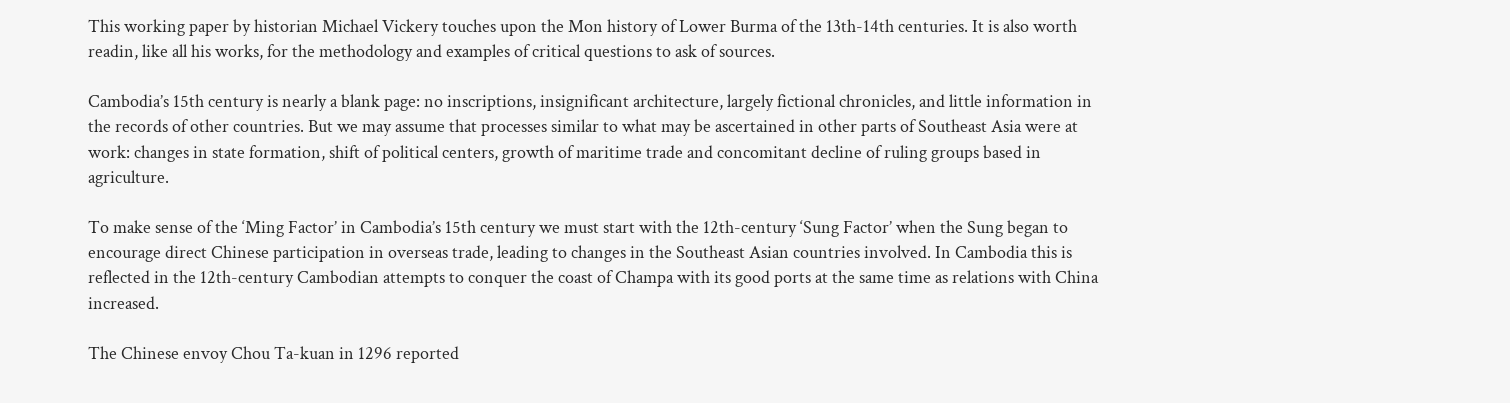This working paper by historian Michael Vickery touches upon the Mon history of Lower Burma of the 13th-14th centuries. It is also worth readin, like all his works, for the methodology and examples of critical questions to ask of sources.

Cambodia’s 15th century is nearly a blank page: no inscriptions, insignificant architecture, largely fictional chronicles, and little information in the records of other countries. But we may assume that processes similar to what may be ascertained in other parts of Southeast Asia were at work: changes in state formation, shift of political centers, growth of maritime trade and concomitant decline of ruling groups based in agriculture.

To make sense of the ‘Ming Factor’ in Cambodia’s 15th century we must start with the 12th-century ‘Sung Factor’ when the Sung began to encourage direct Chinese participation in overseas trade, leading to changes in the Southeast Asian countries involved. In Cambodia this is reflected in the 12th-century Cambodian attempts to conquer the coast of Champa with its good ports at the same time as relations with China increased.

The Chinese envoy Chou Ta-kuan in 1296 reported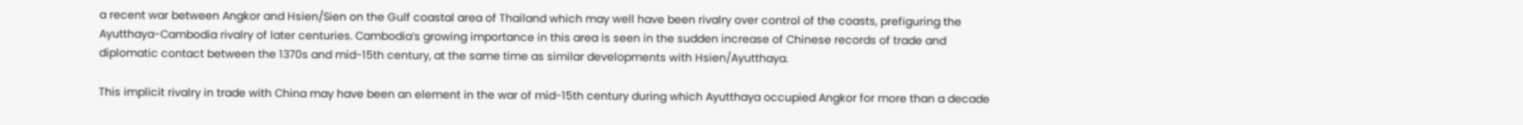a recent war between Angkor and Hsien/Sien on the Gulf coastal area of Thailand which may well have been rivalry over control of the coasts, prefiguring the Ayutthaya-Cambodia rivalry of later centuries. Cambodia’s growing importance in this area is seen in the sudden increase of Chinese records of trade and diplomatic contact between the 1370s and mid-15th century, at the same time as similar developments with Hsien/Ayutthaya.

This implicit rivalry in trade with China may have been an element in the war of mid-15th century during which Ayutthaya occupied Angkor for more than a decade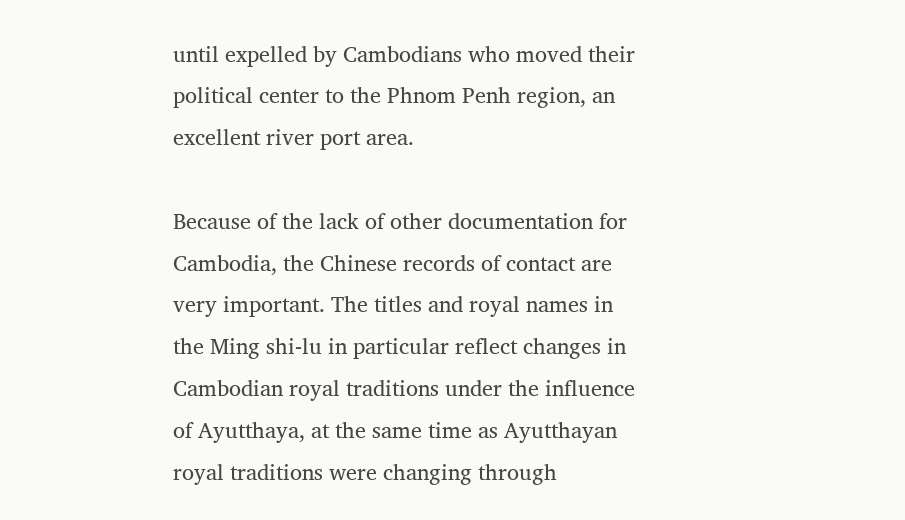until expelled by Cambodians who moved their political center to the Phnom Penh region, an excellent river port area.

Because of the lack of other documentation for Cambodia, the Chinese records of contact are very important. The titles and royal names in the Ming shi-lu in particular reflect changes in Cambodian royal traditions under the influence of Ayutthaya, at the same time as Ayutthayan royal traditions were changing through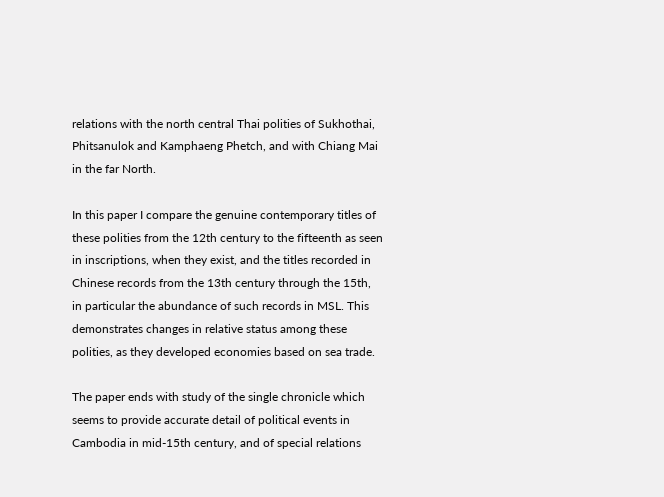relations with the north central Thai polities of Sukhothai, Phitsanulok and Kamphaeng Phetch, and with Chiang Mai in the far North.

In this paper I compare the genuine contemporary titles of these polities from the 12th century to the fifteenth as seen in inscriptions, when they exist, and the titles recorded in Chinese records from the 13th century through the 15th, in particular the abundance of such records in MSL. This demonstrates changes in relative status among these polities, as they developed economies based on sea trade.

The paper ends with study of the single chronicle which seems to provide accurate detail of political events in Cambodia in mid-15th century, and of special relations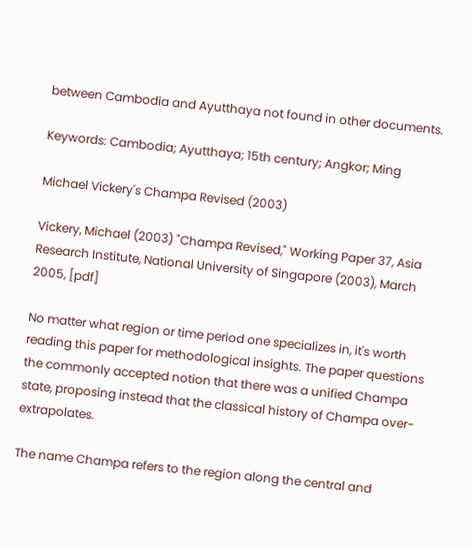between Cambodia and Ayutthaya not found in other documents.

Keywords: Cambodia; Ayutthaya; 15th century; Angkor; Ming

Michael Vickery's Champa Revised (2003)

Vickery, Michael (2003) "Champa Revised," Working Paper 37, Asia Research Institute, National University of Singapore (2003), March 2005, [pdf]

No matter what region or time period one specializes in, it's worth reading this paper for methodological insights. The paper questions the commonly accepted notion that there was a unified Champa state, proposing instead that the classical history of Champa over-extrapolates.

The name Champa refers to the region along the central and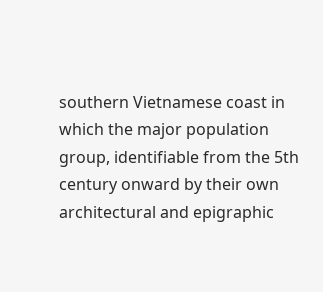southern Vietnamese coast in which the major population group, identifiable from the 5th century onward by their own architectural and epigraphic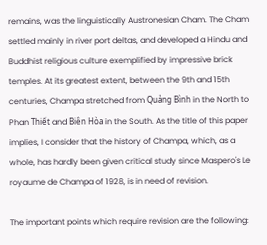remains, was the linguistically Austronesian Cham. The Cham settled mainly in river port deltas, and developed a Hindu and Buddhist religious culture exemplified by impressive brick temples. At its greatest extent, between the 9th and 15th centuries, Champa stretched from Quảng Bình in the North to Phan Thiết and Biên Hòa in the South. As the title of this paper implies, I consider that the history of Champa, which, as a whole, has hardly been given critical study since Maspero's Le royaume de Champa of 1928, is in need of revision.

The important points which require revision are the following: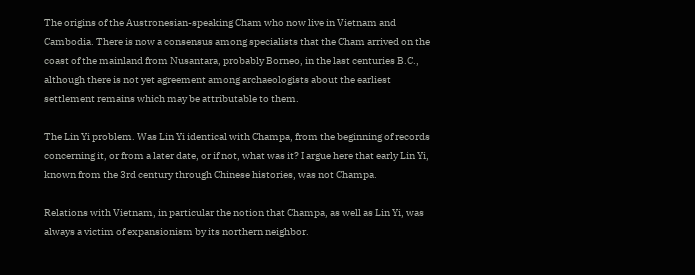The origins of the Austronesian-speaking Cham who now live in Vietnam and Cambodia. There is now a consensus among specialists that the Cham arrived on the coast of the mainland from Nusantara, probably Borneo, in the last centuries B.C., although there is not yet agreement among archaeologists about the earliest settlement remains which may be attributable to them.

The Lin Yi problem. Was Lin Yi identical with Champa, from the beginning of records concerning it, or from a later date, or if not, what was it? I argue here that early Lin Yi, known from the 3rd century through Chinese histories, was not Champa.

Relations with Vietnam, in particular the notion that Champa, as well as Lin Yi, was always a victim of expansionism by its northern neighbor.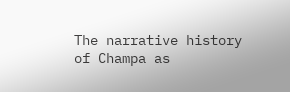The narrative history of Champa as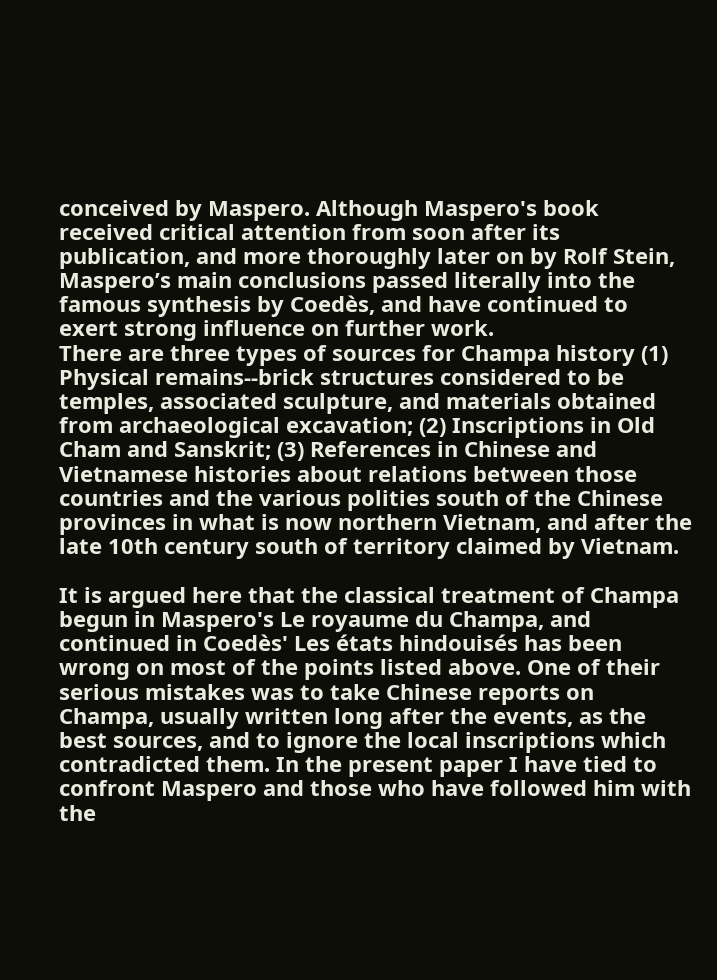conceived by Maspero. Although Maspero's book received critical attention from soon after its publication, and more thoroughly later on by Rolf Stein, Maspero’s main conclusions passed literally into the famous synthesis by Coedès, and have continued to exert strong influence on further work.
There are three types of sources for Champa history (1) Physical remains--brick structures considered to be temples, associated sculpture, and materials obtained from archaeological excavation; (2) Inscriptions in Old Cham and Sanskrit; (3) References in Chinese and Vietnamese histories about relations between those countries and the various polities south of the Chinese provinces in what is now northern Vietnam, and after the late 10th century south of territory claimed by Vietnam.

It is argued here that the classical treatment of Champa begun in Maspero's Le royaume du Champa, and continued in Coedès' Les états hindouisés has been wrong on most of the points listed above. One of their serious mistakes was to take Chinese reports on Champa, usually written long after the events, as the best sources, and to ignore the local inscriptions which contradicted them. In the present paper I have tied to confront Maspero and those who have followed him with the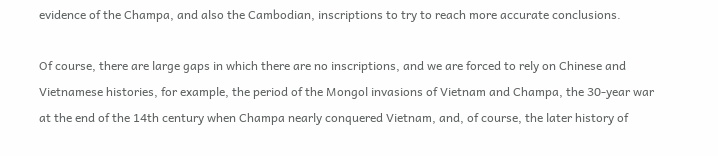evidence of the Champa, and also the Cambodian, inscriptions to try to reach more accurate conclusions.

Of course, there are large gaps in which there are no inscriptions, and we are forced to rely on Chinese and Vietnamese histories, for example, the period of the Mongol invasions of Vietnam and Champa, the 30-year war at the end of the 14th century when Champa nearly conquered Vietnam, and, of course, the later history of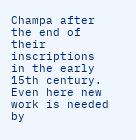Champa after the end of their inscriptions in the early 15th century. Even here new work is needed by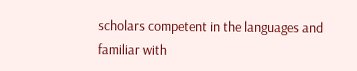scholars competent in the languages and familiar with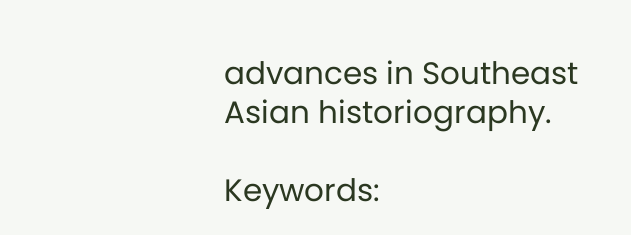advances in Southeast Asian historiography.

Keywords: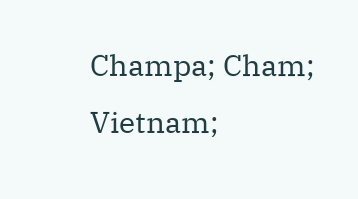Champa; Cham; Vietnam;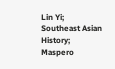Lin Yi; Southeast Asian History; Maspero